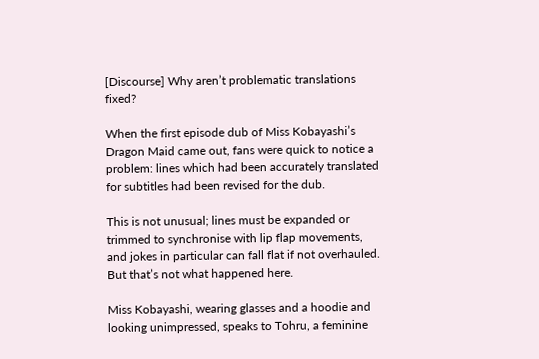[Discourse] Why aren’t problematic translations fixed?

When the first episode dub of Miss Kobayashi’s Dragon Maid came out, fans were quick to notice a problem: lines which had been accurately translated for subtitles had been revised for the dub.

This is not unusual; lines must be expanded or trimmed to synchronise with lip flap movements, and jokes in particular can fall flat if not overhauled. But that’s not what happened here.

Miss Kobayashi, wearing glasses and a hoodie and looking unimpressed, speaks to Tohru, a feminine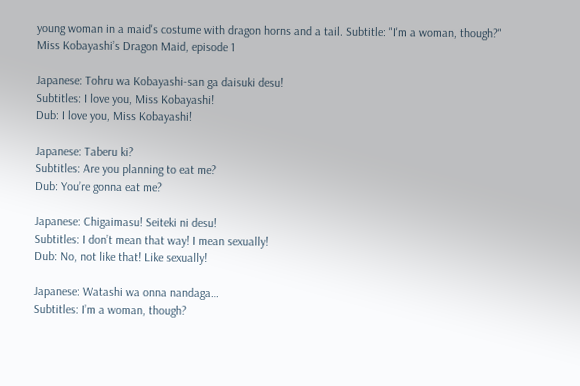young woman in a maid's costume with dragon horns and a tail. Subtitle: "I'm a woman, though?"
Miss Kobayashi’s Dragon Maid, episode 1

Japanese: Tohru wa Kobayashi-san ga daisuki desu!
Subtitles: I love you, Miss Kobayashi!
Dub: I love you, Miss Kobayashi!

Japanese: Taberu ki?
Subtitles: Are you planning to eat me?
Dub: You’re gonna eat me?

Japanese: Chigaimasu! Seiteki ni desu!
Subtitles: I don’t mean that way! I mean sexually!
Dub: No, not like that! Like sexually!

Japanese: Watashi wa onna nandaga…
Subtitles: I’m a woman, though?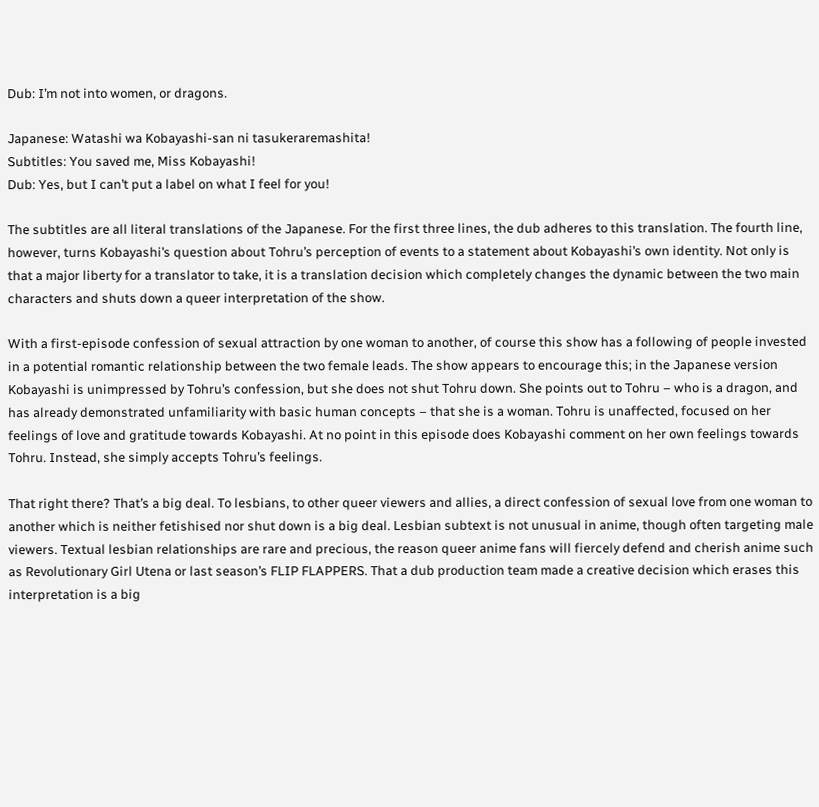Dub: I’m not into women, or dragons.

Japanese: Watashi wa Kobayashi-san ni tasukeraremashita!
Subtitles: You saved me, Miss Kobayashi!
Dub: Yes, but I can’t put a label on what I feel for you!

The subtitles are all literal translations of the Japanese. For the first three lines, the dub adheres to this translation. The fourth line, however, turns Kobayashi’s question about Tohru’s perception of events to a statement about Kobayashi’s own identity. Not only is that a major liberty for a translator to take, it is a translation decision which completely changes the dynamic between the two main characters and shuts down a queer interpretation of the show.

With a first-episode confession of sexual attraction by one woman to another, of course this show has a following of people invested in a potential romantic relationship between the two female leads. The show appears to encourage this; in the Japanese version Kobayashi is unimpressed by Tohru’s confession, but she does not shut Tohru down. She points out to Tohru – who is a dragon, and has already demonstrated unfamiliarity with basic human concepts – that she is a woman. Tohru is unaffected, focused on her feelings of love and gratitude towards Kobayashi. At no point in this episode does Kobayashi comment on her own feelings towards Tohru. Instead, she simply accepts Tohru’s feelings.

That right there? That’s a big deal. To lesbians, to other queer viewers and allies, a direct confession of sexual love from one woman to another which is neither fetishised nor shut down is a big deal. Lesbian subtext is not unusual in anime, though often targeting male viewers. Textual lesbian relationships are rare and precious, the reason queer anime fans will fiercely defend and cherish anime such as Revolutionary Girl Utena or last season’s FLIP FLAPPERS. That a dub production team made a creative decision which erases this interpretation is a big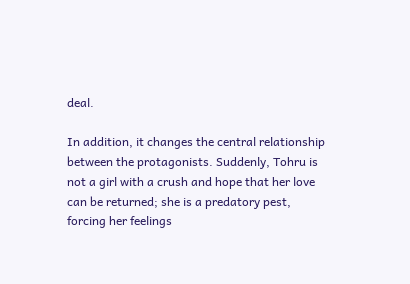deal.

In addition, it changes the central relationship between the protagonists. Suddenly, Tohru is not a girl with a crush and hope that her love can be returned; she is a predatory pest, forcing her feelings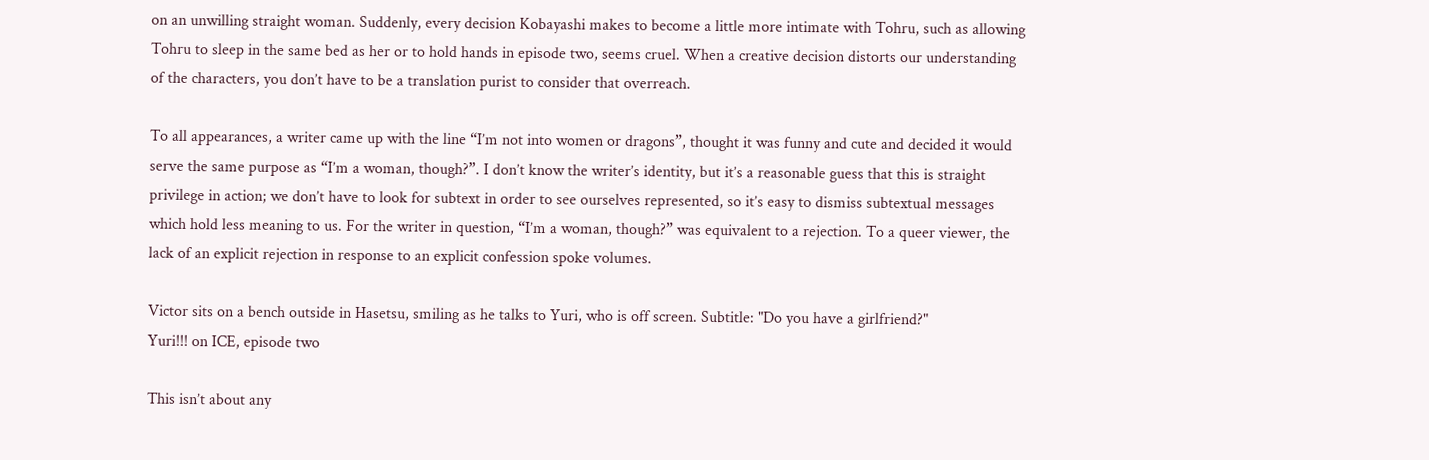on an unwilling straight woman. Suddenly, every decision Kobayashi makes to become a little more intimate with Tohru, such as allowing Tohru to sleep in the same bed as her or to hold hands in episode two, seems cruel. When a creative decision distorts our understanding of the characters, you don’t have to be a translation purist to consider that overreach.

To all appearances, a writer came up with the line “I’m not into women or dragons”, thought it was funny and cute and decided it would serve the same purpose as “I’m a woman, though?”. I don’t know the writer’s identity, but it’s a reasonable guess that this is straight privilege in action; we don’t have to look for subtext in order to see ourselves represented, so it’s easy to dismiss subtextual messages which hold less meaning to us. For the writer in question, “I’m a woman, though?” was equivalent to a rejection. To a queer viewer, the lack of an explicit rejection in response to an explicit confession spoke volumes.

Victor sits on a bench outside in Hasetsu, smiling as he talks to Yuri, who is off screen. Subtitle: "Do you have a girlfriend?"
Yuri!!! on ICE, episode two

This isn’t about any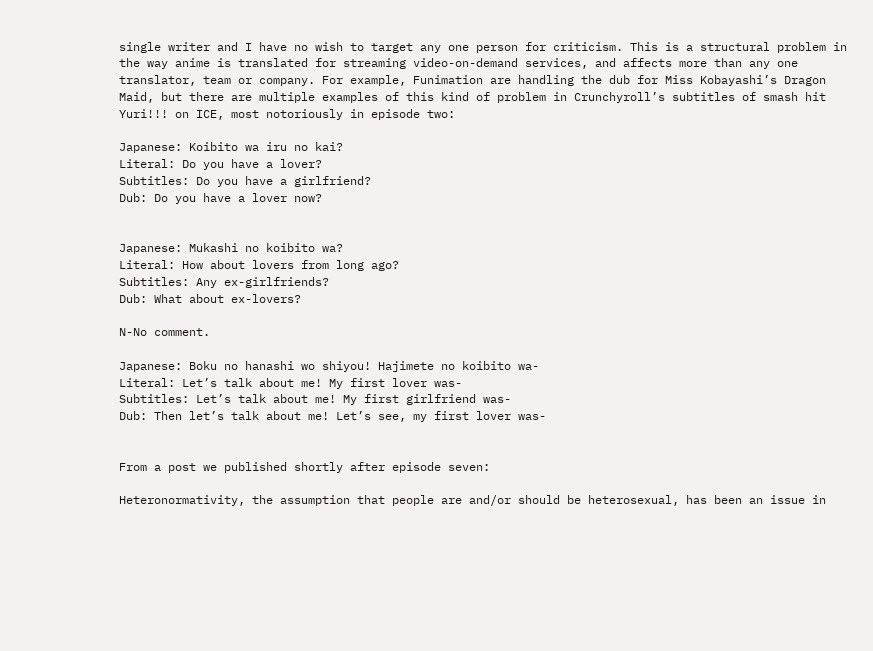single writer and I have no wish to target any one person for criticism. This is a structural problem in the way anime is translated for streaming video-on-demand services, and affects more than any one translator, team or company. For example, Funimation are handling the dub for Miss Kobayashi’s Dragon Maid, but there are multiple examples of this kind of problem in Crunchyroll’s subtitles of smash hit Yuri!!! on ICE, most notoriously in episode two:

Japanese: Koibito wa iru no kai?
Literal: Do you have a lover?
Subtitles: Do you have a girlfriend?
Dub: Do you have a lover now?


Japanese: Mukashi no koibito wa?
Literal: How about lovers from long ago?
Subtitles: Any ex-girlfriends?
Dub: What about ex-lovers?

N-No comment.

Japanese: Boku no hanashi wo shiyou! Hajimete no koibito wa-
Literal: Let’s talk about me! My first lover was-
Subtitles: Let’s talk about me! My first girlfriend was-
Dub: Then let’s talk about me! Let’s see, my first lover was-


From a post we published shortly after episode seven:

Heteronormativity, the assumption that people are and/or should be heterosexual, has been an issue in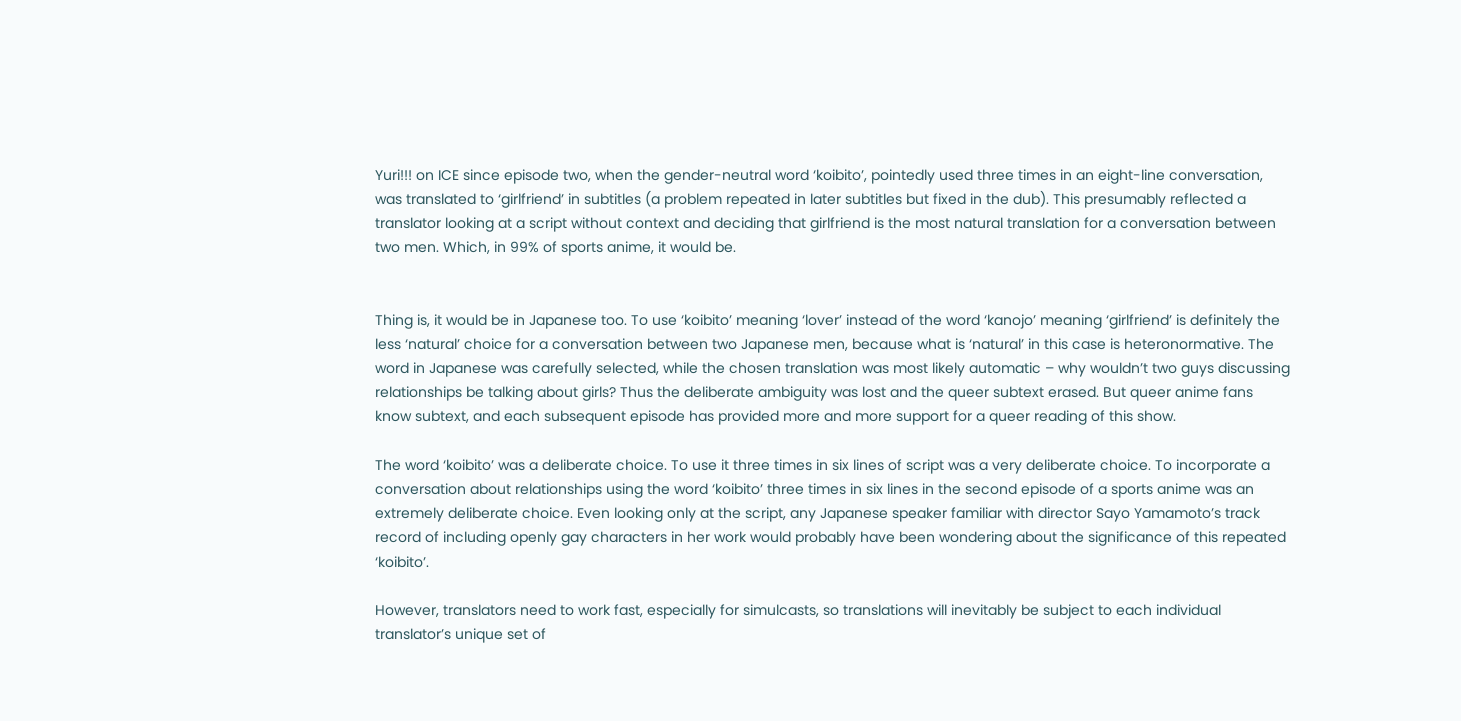Yuri!!! on ICE since episode two, when the gender-neutral word ‘koibito’, pointedly used three times in an eight-line conversation, was translated to ‘girlfriend’ in subtitles (a problem repeated in later subtitles but fixed in the dub). This presumably reflected a translator looking at a script without context and deciding that girlfriend is the most natural translation for a conversation between two men. Which, in 99% of sports anime, it would be.


Thing is, it would be in Japanese too. To use ‘koibito’ meaning ‘lover’ instead of the word ‘kanojo’ meaning ‘girlfriend’ is definitely the less ‘natural’ choice for a conversation between two Japanese men, because what is ‘natural’ in this case is heteronormative. The word in Japanese was carefully selected, while the chosen translation was most likely automatic – why wouldn’t two guys discussing relationships be talking about girls? Thus the deliberate ambiguity was lost and the queer subtext erased. But queer anime fans know subtext, and each subsequent episode has provided more and more support for a queer reading of this show.

The word ‘koibito’ was a deliberate choice. To use it three times in six lines of script was a very deliberate choice. To incorporate a conversation about relationships using the word ‘koibito’ three times in six lines in the second episode of a sports anime was an extremely deliberate choice. Even looking only at the script, any Japanese speaker familiar with director Sayo Yamamoto’s track record of including openly gay characters in her work would probably have been wondering about the significance of this repeated ‘koibito’.

However, translators need to work fast, especially for simulcasts, so translations will inevitably be subject to each individual translator’s unique set of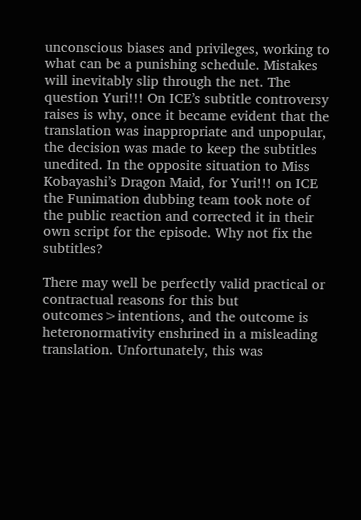unconscious biases and privileges, working to what can be a punishing schedule. Mistakes will inevitably slip through the net. The question Yuri!!! On ICE’s subtitle controversy raises is why, once it became evident that the translation was inappropriate and unpopular, the decision was made to keep the subtitles unedited. In the opposite situation to Miss Kobayashi’s Dragon Maid, for Yuri!!! on ICE the Funimation dubbing team took note of the public reaction and corrected it in their own script for the episode. Why not fix the subtitles?

There may well be perfectly valid practical or contractual reasons for this but outcomes>intentions, and the outcome is heteronormativity enshrined in a misleading translation. Unfortunately, this was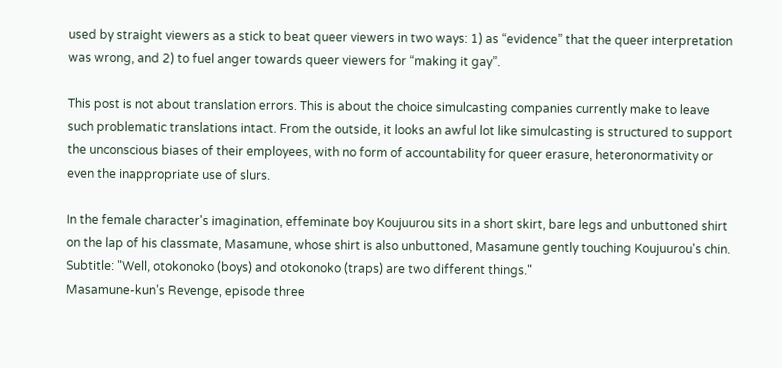used by straight viewers as a stick to beat queer viewers in two ways: 1) as “evidence” that the queer interpretation was wrong, and 2) to fuel anger towards queer viewers for “making it gay”.

This post is not about translation errors. This is about the choice simulcasting companies currently make to leave such problematic translations intact. From the outside, it looks an awful lot like simulcasting is structured to support the unconscious biases of their employees, with no form of accountability for queer erasure, heteronormativity or even the inappropriate use of slurs.

In the female character's imagination, effeminate boy Koujuurou sits in a short skirt, bare legs and unbuttoned shirt on the lap of his classmate, Masamune, whose shirt is also unbuttoned, Masamune gently touching Koujuurou's chin. Subtitle: "Well, otokonoko (boys) and otokonoko (traps) are two different things."
Masamune-kun’s Revenge, episode three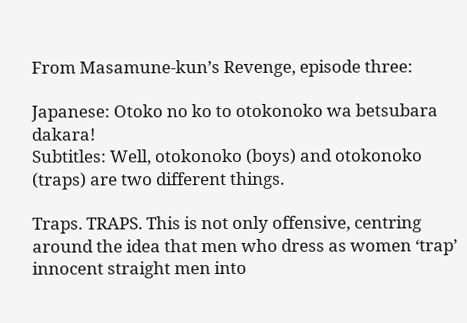From Masamune-kun’s Revenge, episode three:

Japanese: Otoko no ko to otokonoko wa betsubara dakara!
Subtitles: Well, otokonoko (boys) and otokonoko (traps) are two different things.

Traps. TRAPS. This is not only offensive, centring around the idea that men who dress as women ‘trap’ innocent straight men into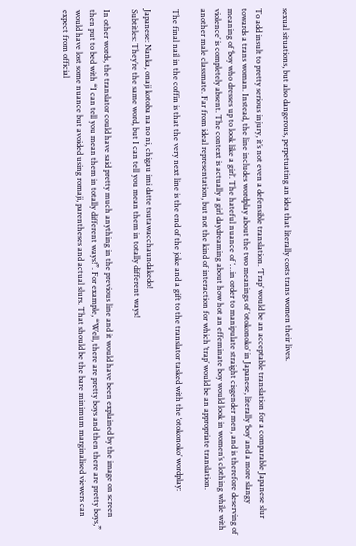sexual situations, but also dangerous, perpetuating an idea that literally costs trans women their lives.

To add insult to pretty serious injury, it’s not even a defensible translation. ‘Trap’ would be an acceptable translation for a comparable Japanese slur towards a trans woman. Instead, the line includes wordplay about the two meanings of ‘otokonoko’ in Japanese, literally ‘boy’ and a more slangy meaning of ‘boy who dresses up to look like a girl’. The hateful nuance of ‘…in order to manipulate straight cisgender men, and is therefore deserving of violence’ is completely absent. The context is actually a girl daydreaming about how hot an effeminate boy would look in women’s clothing while with another male classmate. Far from ideal representation, but not the kind of interaction for which ‘trap’ would be an appropriate translation.

The final nail in the coffin is that the very next line is the end of the joke and a gift to the translator tasked with the ‘otokonoko’ wordplay:

Japanese: Nanka, onaji kotoba na no ni, chigau imi datte tsutawacchaundakedo!
Subtitles: They’re the same word, but I can tell you mean them in totally different ways!

In other words, the translator could have said pretty much anything in the previous line and it would have been explained by the image on screen then put to bed with “I can tell you mean them in totally different ways!”. For example, “Well, there are pretty boys and then there are pretty boys,” would have lost some nuance but avoided using romaji, parentheses and actual slurs. That should be the bare minimum marginalised viewers can expect from official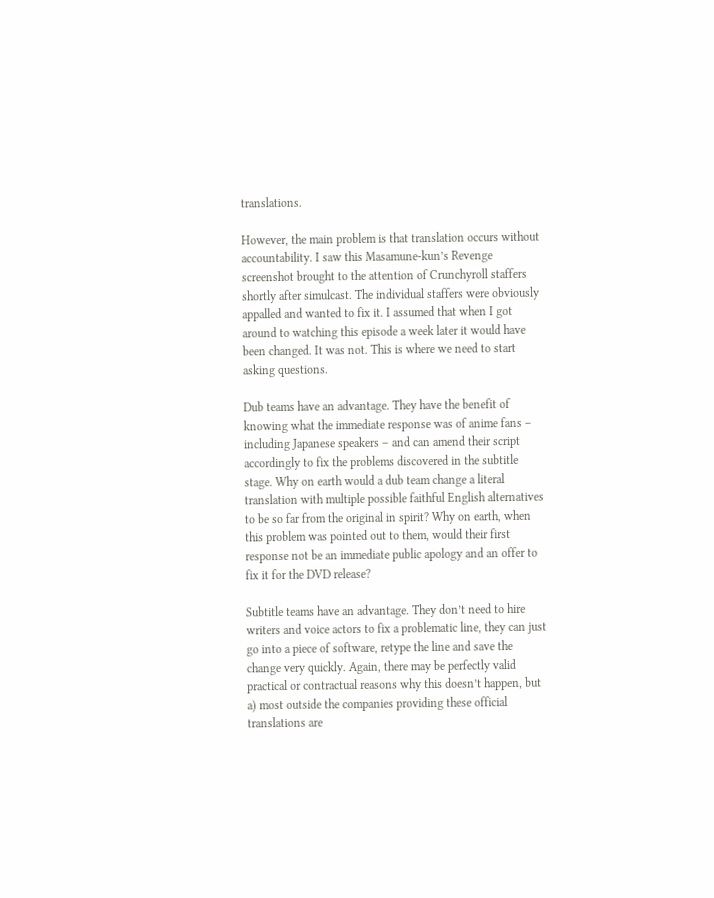translations.

However, the main problem is that translation occurs without accountability. I saw this Masamune-kun’s Revenge screenshot brought to the attention of Crunchyroll staffers shortly after simulcast. The individual staffers were obviously appalled and wanted to fix it. I assumed that when I got around to watching this episode a week later it would have been changed. It was not. This is where we need to start asking questions.

Dub teams have an advantage. They have the benefit of knowing what the immediate response was of anime fans – including Japanese speakers – and can amend their script accordingly to fix the problems discovered in the subtitle stage. Why on earth would a dub team change a literal translation with multiple possible faithful English alternatives to be so far from the original in spirit? Why on earth, when this problem was pointed out to them, would their first response not be an immediate public apology and an offer to fix it for the DVD release?

Subtitle teams have an advantage. They don’t need to hire writers and voice actors to fix a problematic line, they can just  go into a piece of software, retype the line and save the change very quickly. Again, there may be perfectly valid practical or contractual reasons why this doesn’t happen, but a) most outside the companies providing these official translations are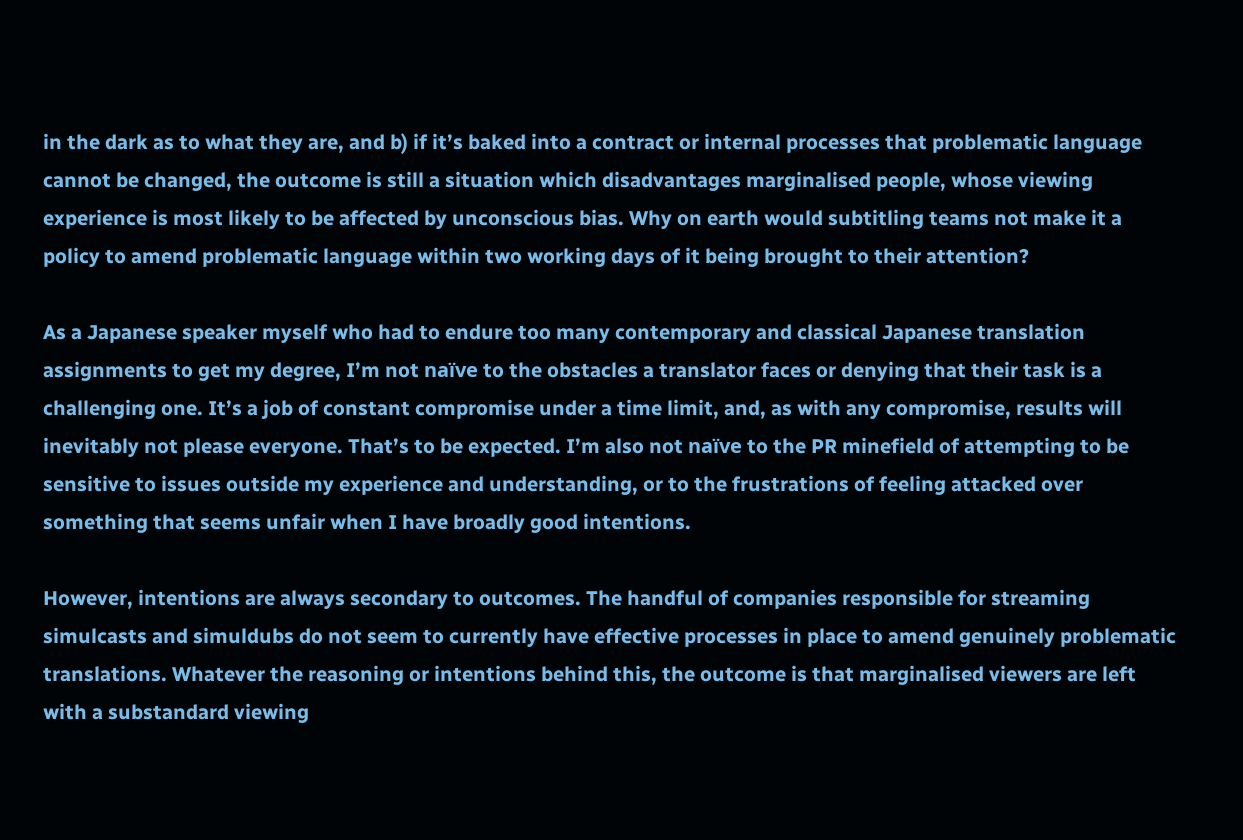in the dark as to what they are, and b) if it’s baked into a contract or internal processes that problematic language cannot be changed, the outcome is still a situation which disadvantages marginalised people, whose viewing experience is most likely to be affected by unconscious bias. Why on earth would subtitling teams not make it a policy to amend problematic language within two working days of it being brought to their attention?

As a Japanese speaker myself who had to endure too many contemporary and classical Japanese translation assignments to get my degree, I’m not naïve to the obstacles a translator faces or denying that their task is a challenging one. It’s a job of constant compromise under a time limit, and, as with any compromise, results will inevitably not please everyone. That’s to be expected. I’m also not naïve to the PR minefield of attempting to be sensitive to issues outside my experience and understanding, or to the frustrations of feeling attacked over something that seems unfair when I have broadly good intentions.

However, intentions are always secondary to outcomes. The handful of companies responsible for streaming simulcasts and simuldubs do not seem to currently have effective processes in place to amend genuinely problematic translations. Whatever the reasoning or intentions behind this, the outcome is that marginalised viewers are left with a substandard viewing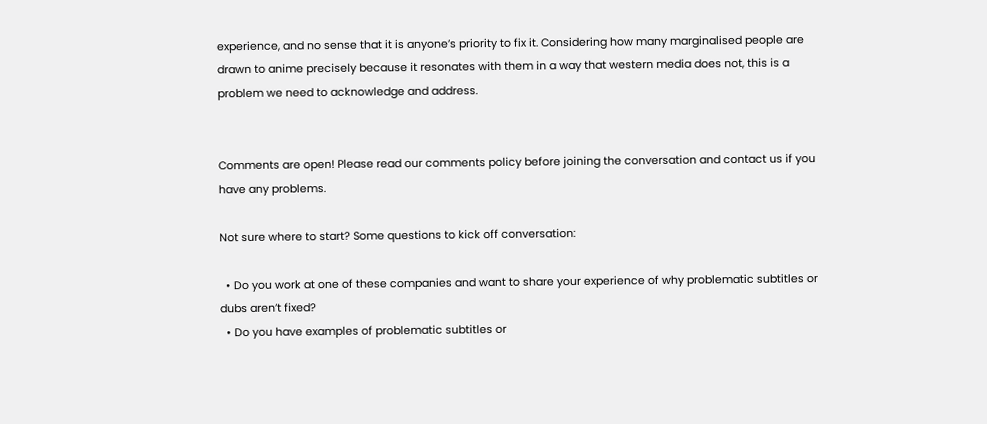experience, and no sense that it is anyone’s priority to fix it. Considering how many marginalised people are drawn to anime precisely because it resonates with them in a way that western media does not, this is a problem we need to acknowledge and address.


Comments are open! Please read our comments policy before joining the conversation and contact us if you have any problems.

Not sure where to start? Some questions to kick off conversation:

  • Do you work at one of these companies and want to share your experience of why problematic subtitles or dubs aren’t fixed?
  • Do you have examples of problematic subtitles or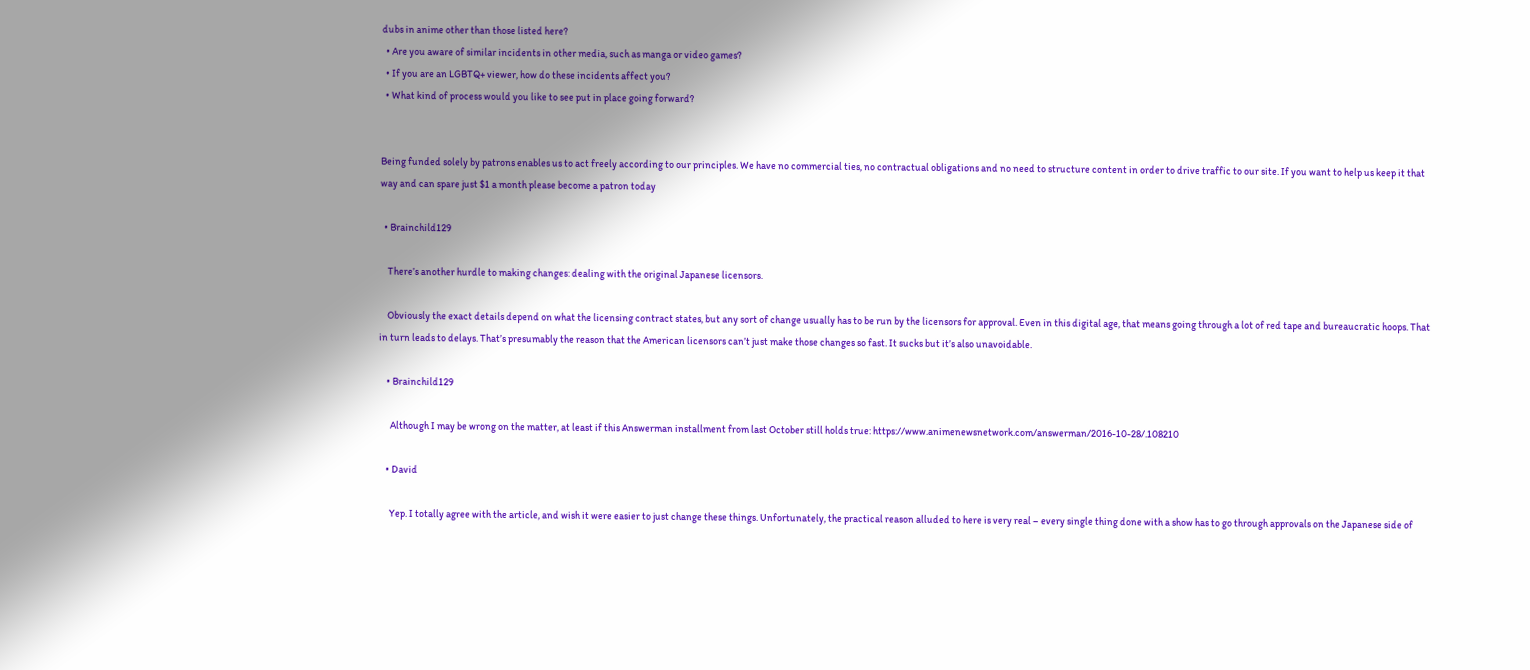dubs in anime other than those listed here?
  • Are you aware of similar incidents in other media, such as manga or video games?
  • If you are an LGBTQ+ viewer, how do these incidents affect you?
  • What kind of process would you like to see put in place going forward?


Being funded solely by patrons enables us to act freely according to our principles. We have no commercial ties, no contractual obligations and no need to structure content in order to drive traffic to our site. If you want to help us keep it that way and can spare just $1 a month please become a patron today

  • Brainchild129

    There’s another hurdle to making changes: dealing with the original Japanese licensors.

    Obviously the exact details depend on what the licensing contract states, but any sort of change usually has to be run by the licensors for approval. Even in this digital age, that means going through a lot of red tape and bureaucratic hoops. That in turn leads to delays. That’s presumably the reason that the American licensors can’t just make those changes so fast. It sucks but it’s also unavoidable.

    • Brainchild129

      Although I may be wrong on the matter, at least if this Answerman installment from last October still holds true: https://www.animenewsnetwork.com/answerman/2016-10-28/.108210

    • David

      Yep. I totally agree with the article, and wish it were easier to just change these things. Unfortunately, the practical reason alluded to here is very real – every single thing done with a show has to go through approvals on the Japanese side of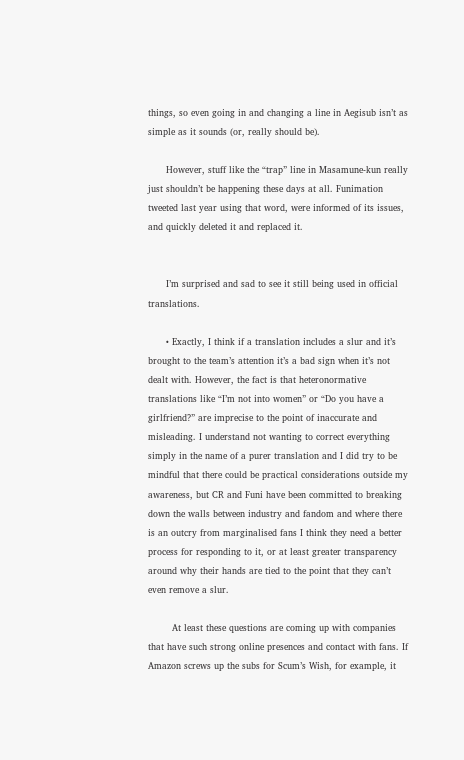things, so even going in and changing a line in Aegisub isn’t as simple as it sounds (or, really should be).

      However, stuff like the “trap” line in Masamune-kun really just shouldn’t be happening these days at all. Funimation tweeted last year using that word, were informed of its issues, and quickly deleted it and replaced it.


      I’m surprised and sad to see it still being used in official translations.

      • Exactly, I think if a translation includes a slur and it’s brought to the team’s attention it’s a bad sign when it’s not dealt with. However, the fact is that heteronormative translations like “I’m not into women” or “Do you have a girlfriend?” are imprecise to the point of inaccurate and misleading. I understand not wanting to correct everything simply in the name of a purer translation and I did try to be mindful that there could be practical considerations outside my awareness, but CR and Funi have been committed to breaking down the walls between industry and fandom and where there is an outcry from marginalised fans I think they need a better process for responding to it, or at least greater transparency around why their hands are tied to the point that they can’t even remove a slur.

        At least these questions are coming up with companies that have such strong online presences and contact with fans. If Amazon screws up the subs for Scum’s Wish, for example, it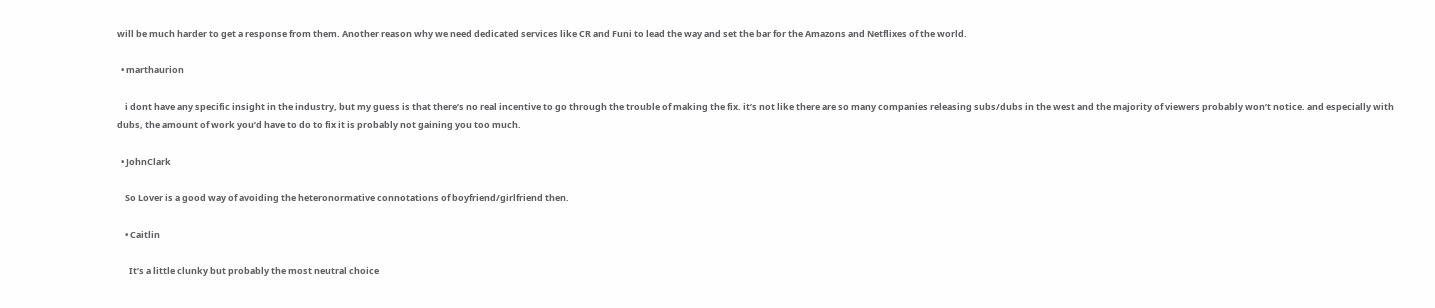will be much harder to get a response from them. Another reason why we need dedicated services like CR and Funi to lead the way and set the bar for the Amazons and Netflixes of the world.

  • marthaurion

    i dont have any specific insight in the industry, but my guess is that there’s no real incentive to go through the trouble of making the fix. it’s not like there are so many companies releasing subs/dubs in the west and the majority of viewers probably won’t notice. and especially with dubs, the amount of work you’d have to do to fix it is probably not gaining you too much.

  • JohnClark

    So Lover is a good way of avoiding the heteronormative connotations of boyfriend/girlfriend then.

    • Caitlin

      It’s a little clunky but probably the most neutral choice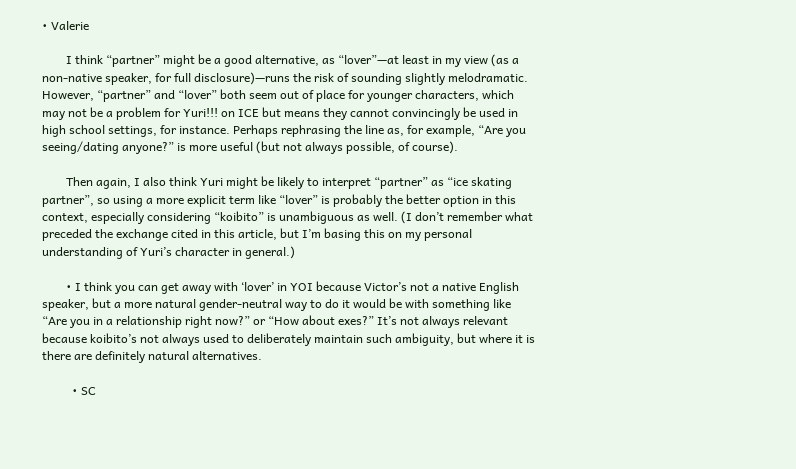• Valerie

        I think “partner” might be a good alternative, as “lover”—at least in my view (as a non-native speaker, for full disclosure)—runs the risk of sounding slightly melodramatic. However, “partner” and “lover” both seem out of place for younger characters, which may not be a problem for Yuri!!! on ICE but means they cannot convincingly be used in high school settings, for instance. Perhaps rephrasing the line as, for example, “Are you seeing/dating anyone?” is more useful (but not always possible, of course).

        Then again, I also think Yuri might be likely to interpret “partner” as “ice skating partner”, so using a more explicit term like “lover” is probably the better option in this context, especially considering “koibito” is unambiguous as well. (I don’t remember what preceded the exchange cited in this article, but I’m basing this on my personal understanding of Yuri’s character in general.)

        • I think you can get away with ‘lover’ in YOI because Victor’s not a native English speaker, but a more natural gender-neutral way to do it would be with something like “Are you in a relationship right now?” or “How about exes?” It’s not always relevant because koibito’s not always used to deliberately maintain such ambiguity, but where it is there are definitely natural alternatives.

          • SC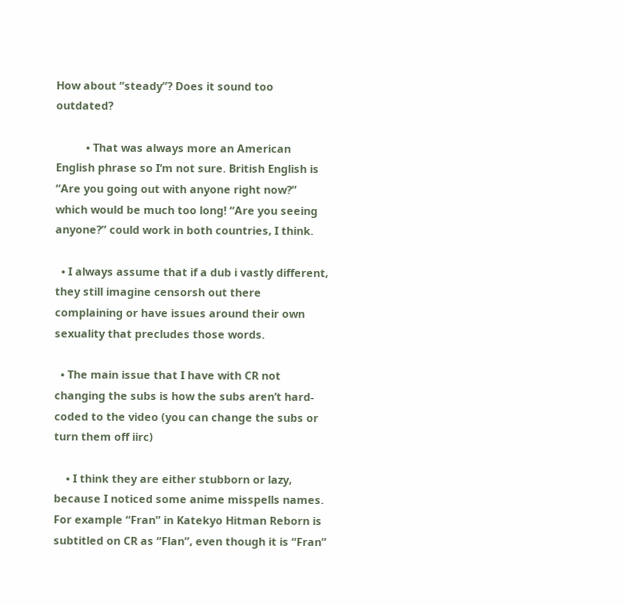How about “steady”? Does it sound too outdated?

          • That was always more an American English phrase so I’m not sure. British English is “Are you going out with anyone right now?” which would be much too long! “Are you seeing anyone?” could work in both countries, I think.

  • I always assume that if a dub i vastly different, they still imagine censorsh out there complaining or have issues around their own sexuality that precludes those words.

  • The main issue that I have with CR not changing the subs is how the subs aren’t hard-coded to the video (you can change the subs or turn them off iirc)

    • I think they are either stubborn or lazy, because I noticed some anime misspells names. For example “Fran” in Katekyo Hitman Reborn is subtitled on CR as “Flan”, even though it is “Fran”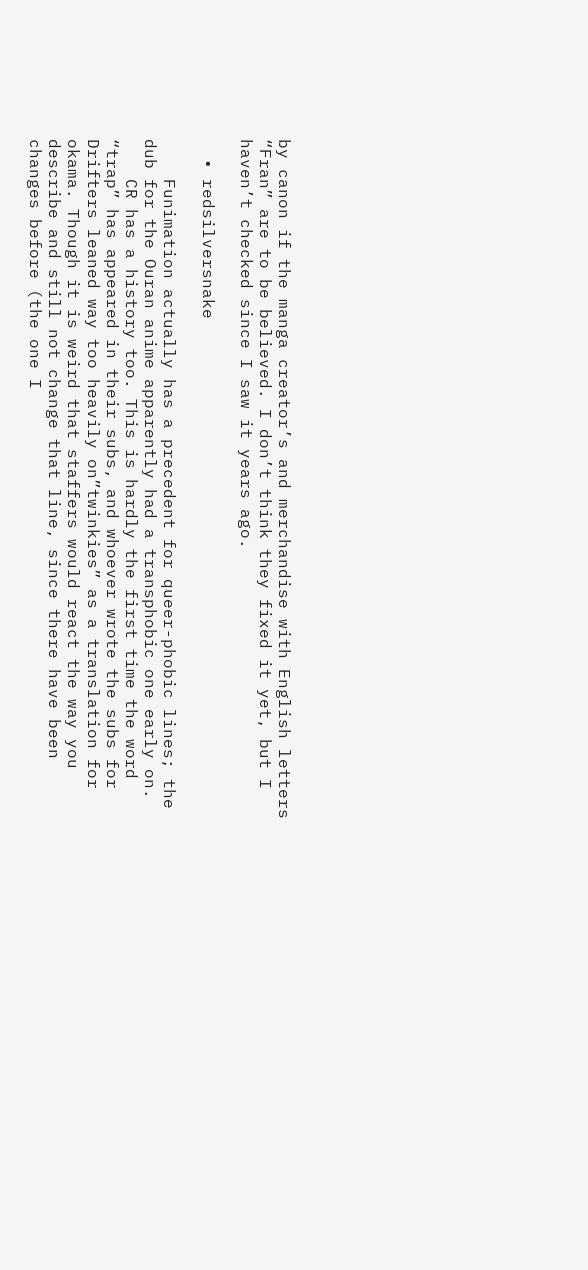by canon if the manga creator’s and merchandise with English letters “Fran” are to be believed. I don’t think they fixed it yet, but I haven’t checked since I saw it years ago.

  • redsilversnake

    Funimation actually has a precedent for queer-phobic lines; the dub for the Ouran anime apparently had a transphobic one early on.
    CR has a history too. This is hardly the first time the word “trap” has appeared in their subs, and whoever wrote the subs for Drifters leaned way too heavily on”twinkies” as a translation for okama. Though it is weird that staffers would react the way you describe and still not change that line, since there have been changes before (the one I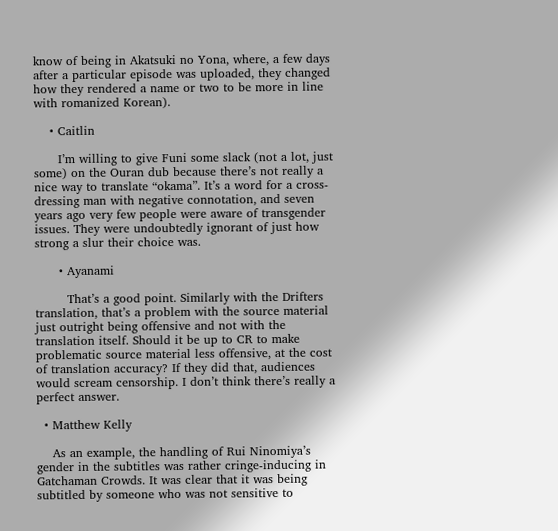know of being in Akatsuki no Yona, where, a few days after a particular episode was uploaded, they changed how they rendered a name or two to be more in line with romanized Korean).

    • Caitlin

      I’m willing to give Funi some slack (not a lot, just some) on the Ouran dub because there’s not really a nice way to translate “okama”. It’s a word for a cross-dressing man with negative connotation, and seven years ago very few people were aware of transgender issues. They were undoubtedly ignorant of just how strong a slur their choice was.

      • Ayanami

        That’s a good point. Similarly with the Drifters translation, that’s a problem with the source material just outright being offensive and not with the translation itself. Should it be up to CR to make problematic source material less offensive, at the cost of translation accuracy? If they did that, audiences would scream censorship. I don’t think there’s really a perfect answer.

  • Matthew Kelly

    As an example, the handling of Rui Ninomiya’s gender in the subtitles was rather cringe-inducing in Gatchaman Crowds. It was clear that it was being subtitled by someone who was not sensitive to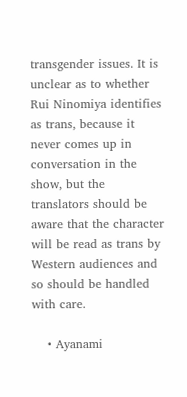transgender issues. It is unclear as to whether Rui Ninomiya identifies as trans, because it never comes up in conversation in the show, but the translators should be aware that the character will be read as trans by Western audiences and so should be handled with care.

    • Ayanami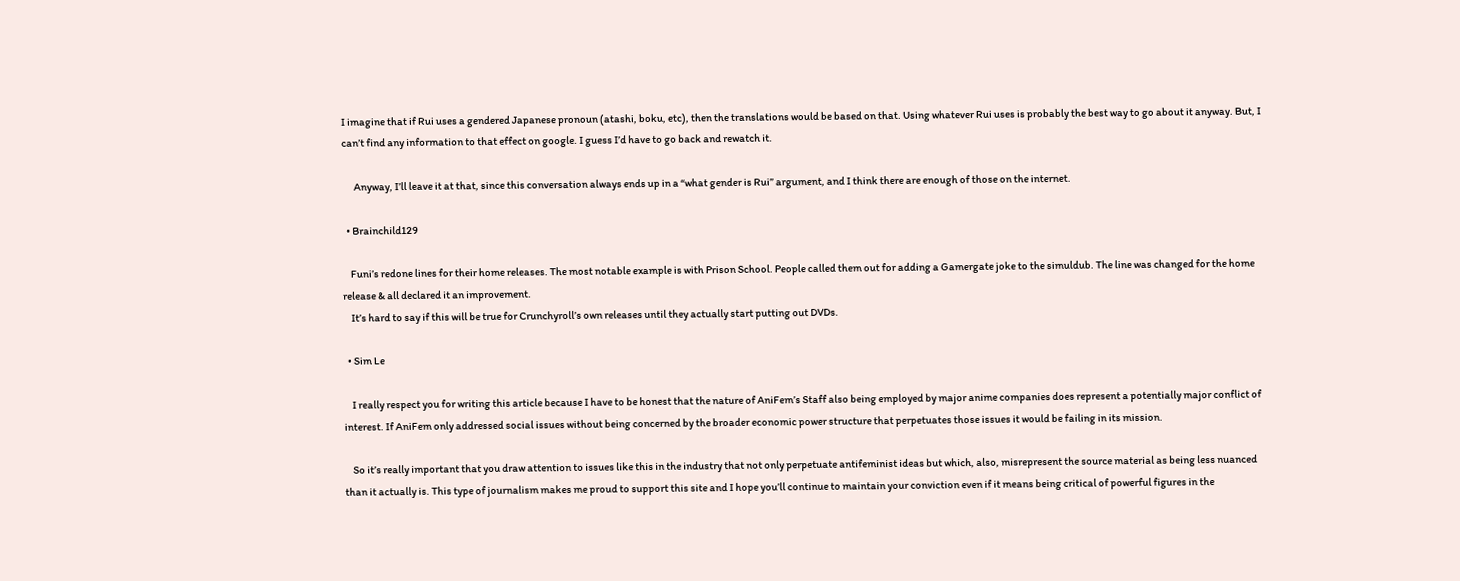I imagine that if Rui uses a gendered Japanese pronoun (atashi, boku, etc), then the translations would be based on that. Using whatever Rui uses is probably the best way to go about it anyway. But, I can’t find any information to that effect on google. I guess I’d have to go back and rewatch it.

      Anyway, I’ll leave it at that, since this conversation always ends up in a “what gender is Rui” argument, and I think there are enough of those on the internet.

  • Brainchild129

    Funi’s redone lines for their home releases. The most notable example is with Prison School. People called them out for adding a Gamergate joke to the simuldub. The line was changed for the home release & all declared it an improvement.
    It’s hard to say if this will be true for Crunchyroll’s own releases until they actually start putting out DVDs.

  • Sim Le

    I really respect you for writing this article because I have to be honest that the nature of AniFem’s Staff also being employed by major anime companies does represent a potentially major conflict of interest. If AniFem only addressed social issues without being concerned by the broader economic power structure that perpetuates those issues it would be failing in its mission.

    So it’s really important that you draw attention to issues like this in the industry that not only perpetuate antifeminist ideas but which, also, misrepresent the source material as being less nuanced than it actually is. This type of journalism makes me proud to support this site and I hope you’ll continue to maintain your conviction even if it means being critical of powerful figures in the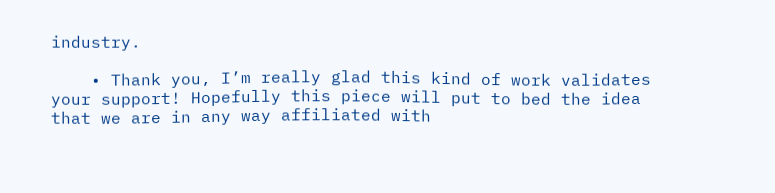industry.

    • Thank you, I’m really glad this kind of work validates your support! Hopefully this piece will put to bed the idea that we are in any way affiliated with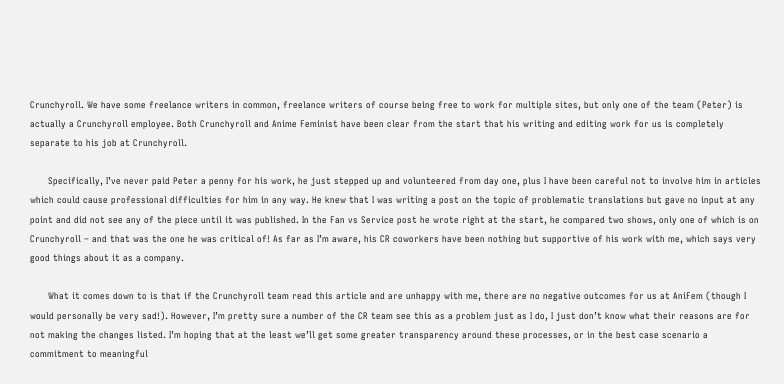Crunchyroll. We have some freelance writers in common, freelance writers of course being free to work for multiple sites, but only one of the team (Peter) is actually a Crunchyroll employee. Both Crunchyroll and Anime Feminist have been clear from the start that his writing and editing work for us is completely separate to his job at Crunchyroll.

      Specifically, I’ve never paid Peter a penny for his work, he just stepped up and volunteered from day one, plus I have been careful not to involve him in articles which could cause professional difficulties for him in any way. He knew that I was writing a post on the topic of problematic translations but gave no input at any point and did not see any of the piece until it was published. In the Fan vs Service post he wrote right at the start, he compared two shows, only one of which is on Crunchyroll – and that was the one he was critical of! As far as I’m aware, his CR coworkers have been nothing but supportive of his work with me, which says very good things about it as a company.

      What it comes down to is that if the Crunchyroll team read this article and are unhappy with me, there are no negative outcomes for us at AniFem (though I would personally be very sad!). However, I’m pretty sure a number of the CR team see this as a problem just as I do, I just don’t know what their reasons are for not making the changes listed. I’m hoping that at the least we’ll get some greater transparency around these processes, or in the best case scenario a commitment to meaningful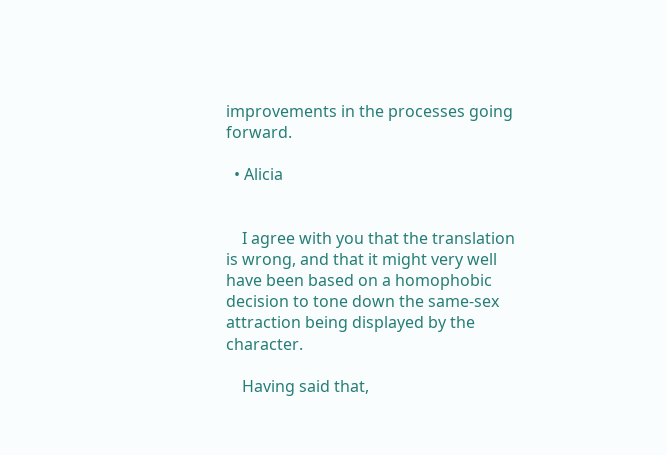improvements in the processes going forward.

  • Alicia


    I agree with you that the translation is wrong, and that it might very well have been based on a homophobic decision to tone down the same-sex attraction being displayed by the character.

    Having said that,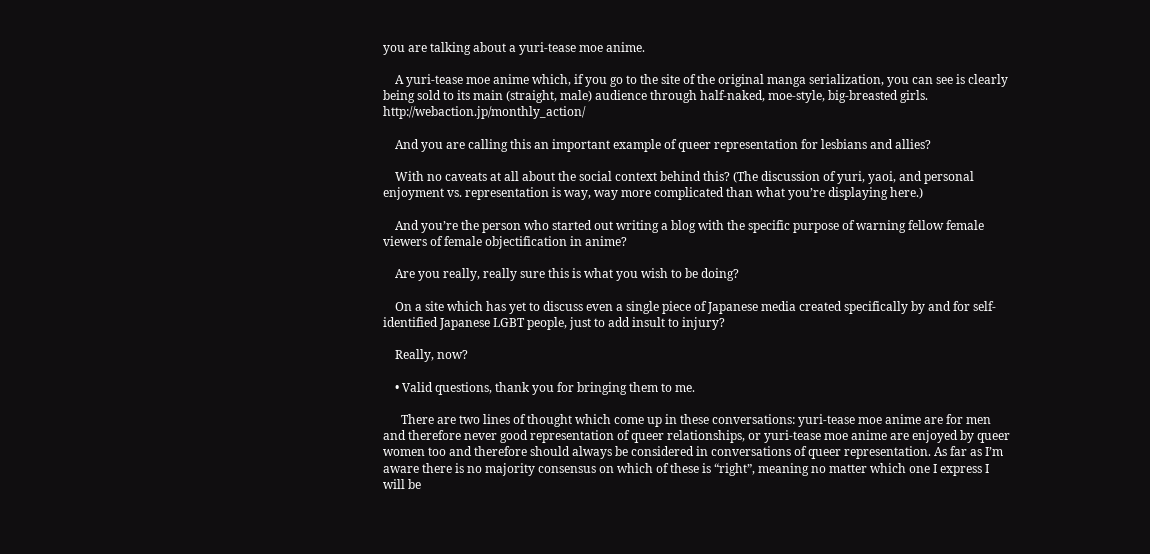you are talking about a yuri-tease moe anime.

    A yuri-tease moe anime which, if you go to the site of the original manga serialization, you can see is clearly being sold to its main (straight, male) audience through half-naked, moe-style, big-breasted girls. http://webaction.jp/monthly_action/

    And you are calling this an important example of queer representation for lesbians and allies?

    With no caveats at all about the social context behind this? (The discussion of yuri, yaoi, and personal enjoyment vs. representation is way, way more complicated than what you’re displaying here.)

    And you’re the person who started out writing a blog with the specific purpose of warning fellow female viewers of female objectification in anime?

    Are you really, really sure this is what you wish to be doing?

    On a site which has yet to discuss even a single piece of Japanese media created specifically by and for self-identified Japanese LGBT people, just to add insult to injury?

    Really, now?

    • Valid questions, thank you for bringing them to me.

      There are two lines of thought which come up in these conversations: yuri-tease moe anime are for men and therefore never good representation of queer relationships, or yuri-tease moe anime are enjoyed by queer women too and therefore should always be considered in conversations of queer representation. As far as I’m aware there is no majority consensus on which of these is “right”, meaning no matter which one I express I will be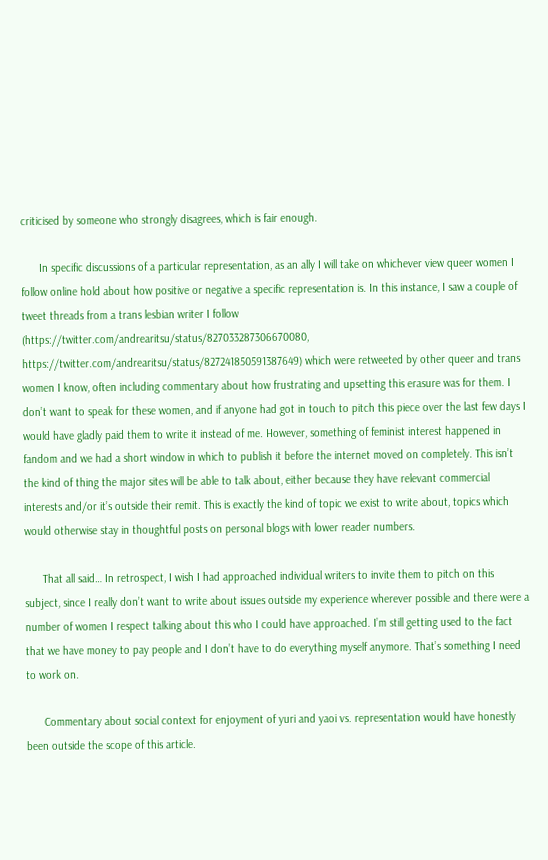criticised by someone who strongly disagrees, which is fair enough.

      In specific discussions of a particular representation, as an ally I will take on whichever view queer women I follow online hold about how positive or negative a specific representation is. In this instance, I saw a couple of tweet threads from a trans lesbian writer I follow (https://twitter.com/andrearitsu/status/827033287306670080, https://twitter.com/andrearitsu/status/827241850591387649) which were retweeted by other queer and trans women I know, often including commentary about how frustrating and upsetting this erasure was for them. I don’t want to speak for these women, and if anyone had got in touch to pitch this piece over the last few days I would have gladly paid them to write it instead of me. However, something of feminist interest happened in fandom and we had a short window in which to publish it before the internet moved on completely. This isn’t the kind of thing the major sites will be able to talk about, either because they have relevant commercial interests and/or it’s outside their remit. This is exactly the kind of topic we exist to write about, topics which would otherwise stay in thoughtful posts on personal blogs with lower reader numbers.

      That all said… In retrospect, I wish I had approached individual writers to invite them to pitch on this subject, since I really don’t want to write about issues outside my experience wherever possible and there were a number of women I respect talking about this who I could have approached. I’m still getting used to the fact that we have money to pay people and I don’t have to do everything myself anymore. That’s something I need to work on.

      Commentary about social context for enjoyment of yuri and yaoi vs. representation would have honestly been outside the scope of this article.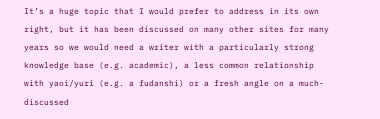It’s a huge topic that I would prefer to address in its own right, but it has been discussed on many other sites for many years so we would need a writer with a particularly strong knowledge base (e.g. academic), a less common relationship with yaoi/yuri (e.g. a fudanshi) or a fresh angle on a much-discussed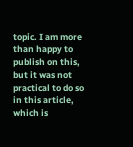topic. I am more than happy to publish on this, but it was not practical to do so in this article, which is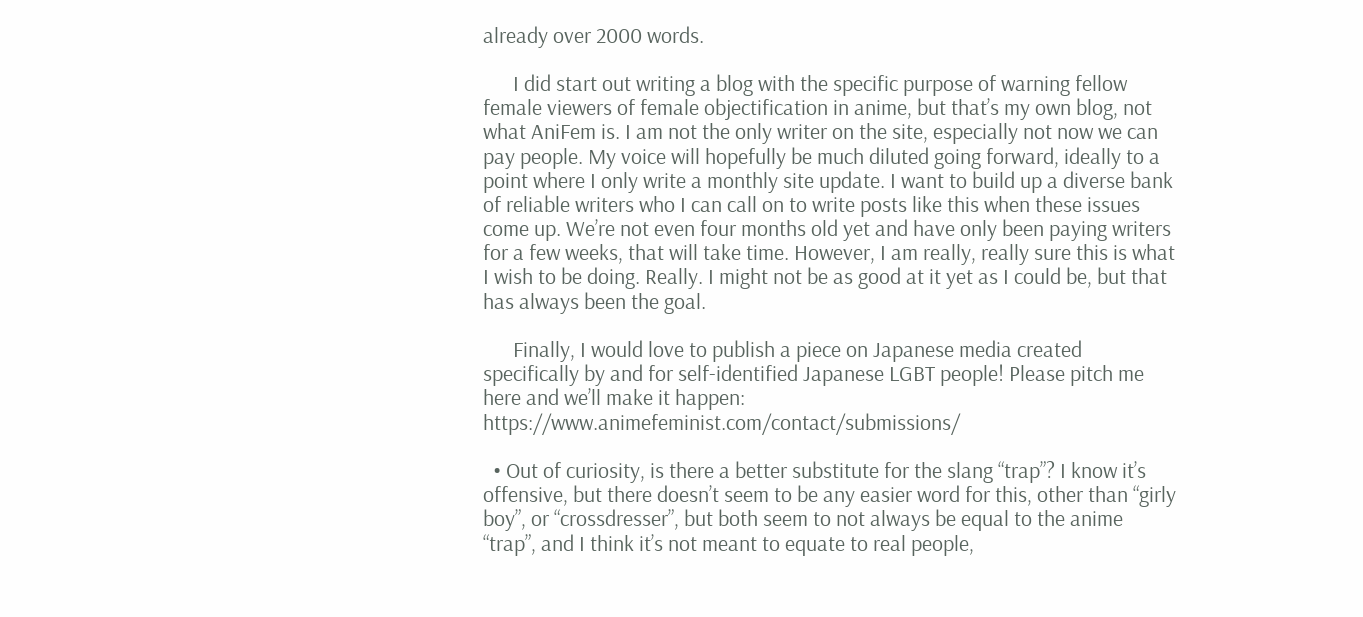already over 2000 words.

      I did start out writing a blog with the specific purpose of warning fellow female viewers of female objectification in anime, but that’s my own blog, not what AniFem is. I am not the only writer on the site, especially not now we can pay people. My voice will hopefully be much diluted going forward, ideally to a point where I only write a monthly site update. I want to build up a diverse bank of reliable writers who I can call on to write posts like this when these issues come up. We’re not even four months old yet and have only been paying writers for a few weeks, that will take time. However, I am really, really sure this is what I wish to be doing. Really. I might not be as good at it yet as I could be, but that has always been the goal.

      Finally, I would love to publish a piece on Japanese media created specifically by and for self-identified Japanese LGBT people! Please pitch me here and we’ll make it happen: https://www.animefeminist.com/contact/submissions/

  • Out of curiosity, is there a better substitute for the slang “trap”? I know it’s offensive, but there doesn’t seem to be any easier word for this, other than “girly boy”, or “crossdresser”, but both seem to not always be equal to the anime “trap”, and I think it’s not meant to equate to real people,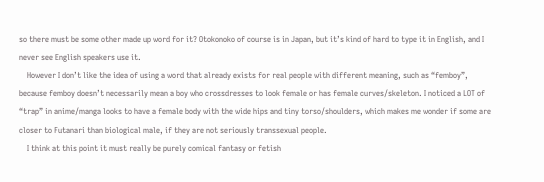so there must be some other made up word for it? Otokonoko of course is in Japan, but it’s kind of hard to type it in English, and I never see English speakers use it.
    However I don’t like the idea of using a word that already exists for real people with different meaning, such as “femboy”, because femboy doesn’t necessarily mean a boy who crossdresses to look female or has female curves/skeleton. I noticed a LOT of “trap” in anime/manga looks to have a female body with the wide hips and tiny torso/shoulders, which makes me wonder if some are closer to Futanari than biological male, if they are not seriously transsexual people.
    I think at this point it must really be purely comical fantasy or fetish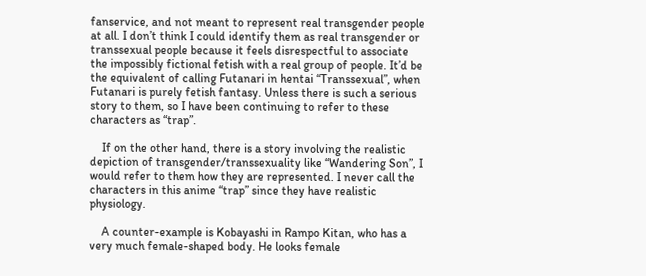fanservice, and not meant to represent real transgender people at all. I don’t think I could identify them as real transgender or transsexual people because it feels disrespectful to associate the impossibly fictional fetish with a real group of people. It’d be the equivalent of calling Futanari in hentai “Transsexual”, when Futanari is purely fetish fantasy. Unless there is such a serious story to them, so I have been continuing to refer to these characters as “trap”.

    If on the other hand, there is a story involving the realistic depiction of transgender/transsexuality like “Wandering Son”, I would refer to them how they are represented. I never call the characters in this anime “trap” since they have realistic physiology.

    A counter-example is Kobayashi in Rampo Kitan, who has a very much female-shaped body. He looks female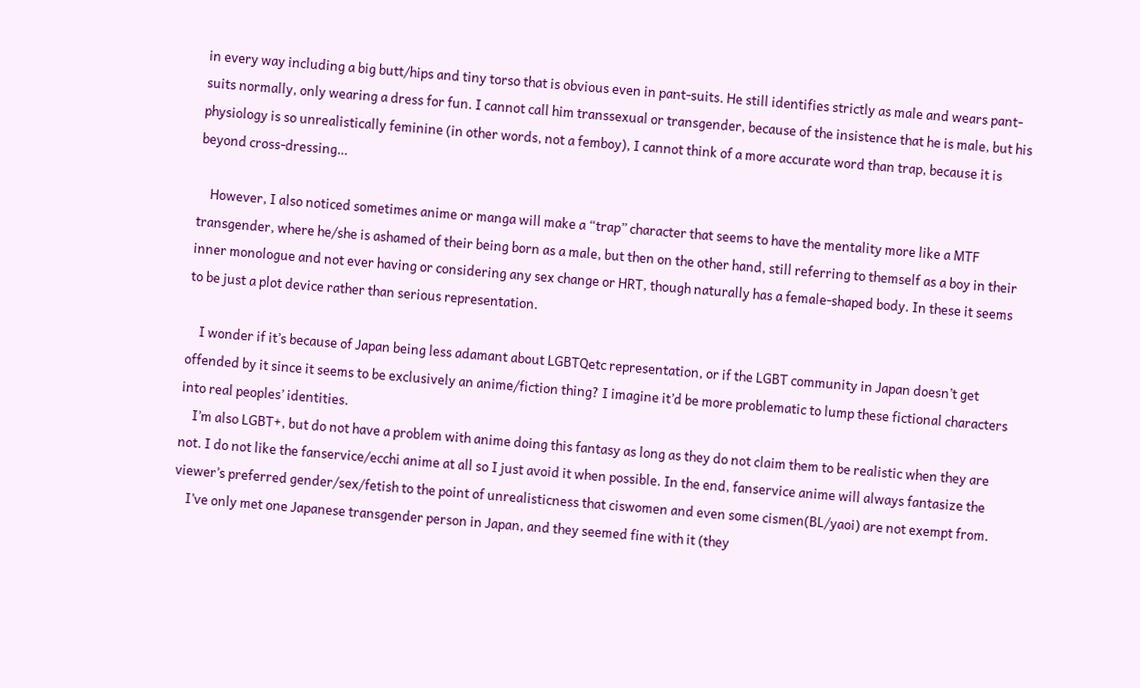in every way including a big butt/hips and tiny torso that is obvious even in pant-suits. He still identifies strictly as male and wears pant-suits normally, only wearing a dress for fun. I cannot call him transsexual or transgender, because of the insistence that he is male, but his physiology is so unrealistically feminine (in other words, not a femboy), I cannot think of a more accurate word than trap, because it is beyond cross-dressing…

    However, I also noticed sometimes anime or manga will make a “trap” character that seems to have the mentality more like a MTF transgender, where he/she is ashamed of their being born as a male, but then on the other hand, still referring to themself as a boy in their inner monologue and not ever having or considering any sex change or HRT, though naturally has a female-shaped body. In these it seems to be just a plot device rather than serious representation.

    I wonder if it’s because of Japan being less adamant about LGBTQetc representation, or if the LGBT community in Japan doesn’t get offended by it since it seems to be exclusively an anime/fiction thing? I imagine it’d be more problematic to lump these fictional characters into real peoples’ identities.
    I’m also LGBT+, but do not have a problem with anime doing this fantasy as long as they do not claim them to be realistic when they are not. I do not like the fanservice/ecchi anime at all so I just avoid it when possible. In the end, fanservice anime will always fantasize the viewer’s preferred gender/sex/fetish to the point of unrealisticness that ciswomen and even some cismen(BL/yaoi) are not exempt from.
    I’ve only met one Japanese transgender person in Japan, and they seemed fine with it (they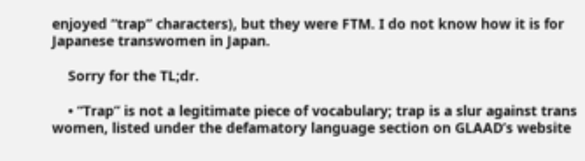enjoyed “trap” characters), but they were FTM. I do not know how it is for Japanese transwomen in Japan.

    Sorry for the TL;dr.

    • “Trap” is not a legitimate piece of vocabulary; trap is a slur against trans women, listed under the defamatory language section on GLAAD’s website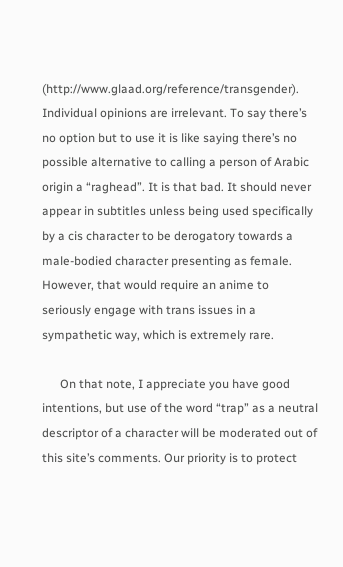(http://www.glaad.org/reference/transgender). Individual opinions are irrelevant. To say there’s no option but to use it is like saying there’s no possible alternative to calling a person of Arabic origin a “raghead”. It is that bad. It should never appear in subtitles unless being used specifically by a cis character to be derogatory towards a male-bodied character presenting as female. However, that would require an anime to seriously engage with trans issues in a sympathetic way, which is extremely rare.

      On that note, I appreciate you have good intentions, but use of the word “trap” as a neutral descriptor of a character will be moderated out of this site’s comments. Our priority is to protect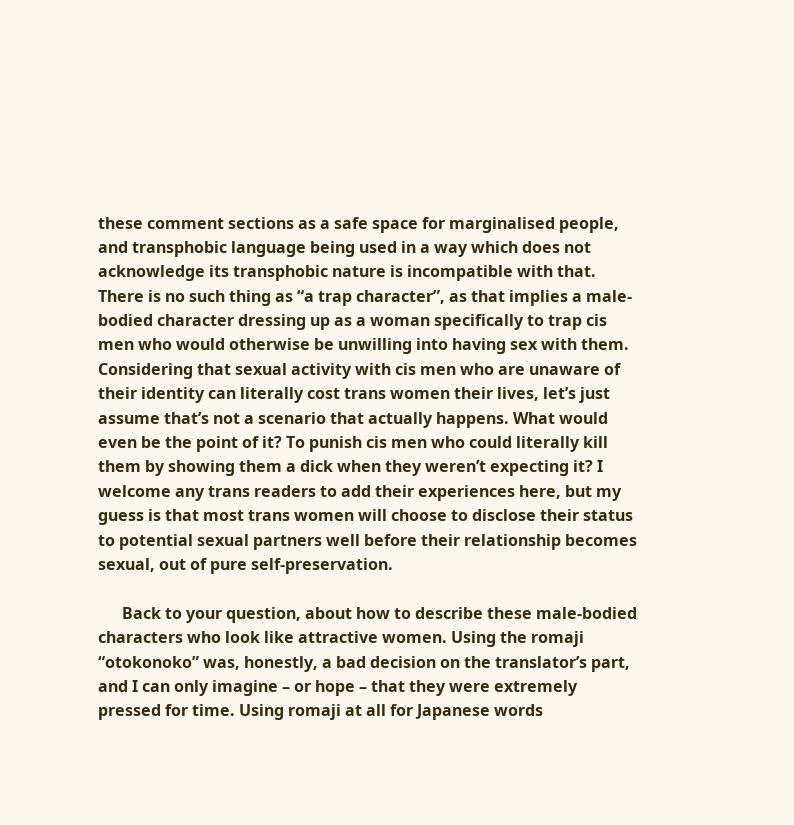these comment sections as a safe space for marginalised people, and transphobic language being used in a way which does not acknowledge its transphobic nature is incompatible with that. There is no such thing as “a trap character”, as that implies a male-bodied character dressing up as a woman specifically to trap cis men who would otherwise be unwilling into having sex with them. Considering that sexual activity with cis men who are unaware of their identity can literally cost trans women their lives, let’s just assume that’s not a scenario that actually happens. What would even be the point of it? To punish cis men who could literally kill them by showing them a dick when they weren’t expecting it? I welcome any trans readers to add their experiences here, but my guess is that most trans women will choose to disclose their status to potential sexual partners well before their relationship becomes sexual, out of pure self-preservation.

      Back to your question, about how to describe these male-bodied characters who look like attractive women. Using the romaji “otokonoko” was, honestly, a bad decision on the translator’s part, and I can only imagine – or hope – that they were extremely pressed for time. Using romaji at all for Japanese words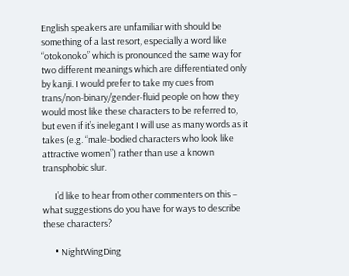English speakers are unfamiliar with should be something of a last resort, especially a word like “otokonoko” which is pronounced the same way for two different meanings which are differentiated only by kanji. I would prefer to take my cues from trans/non-binary/gender-fluid people on how they would most like these characters to be referred to, but even if it’s inelegant I will use as many words as it takes (e.g. “male-bodied characters who look like attractive women”) rather than use a known transphobic slur.

      I’d like to hear from other commenters on this – what suggestions do you have for ways to describe these characters?

      • NightWingDing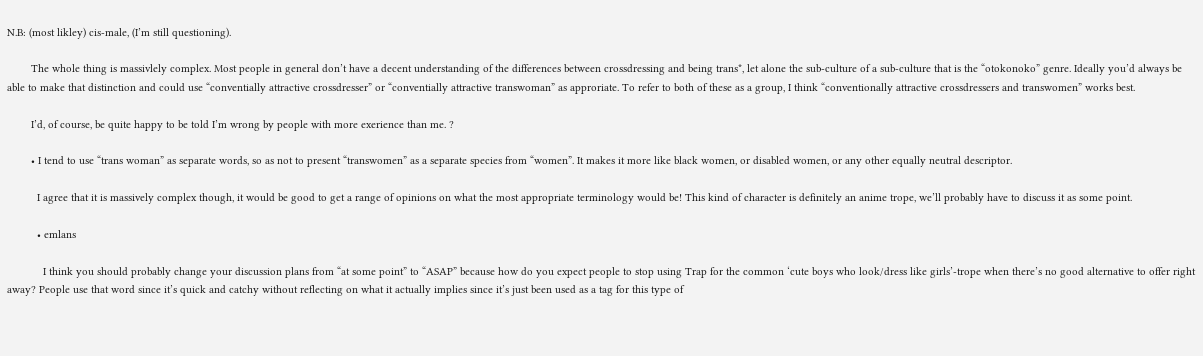N.B: (most likley) cis-male, (I’m still questioning).

        The whole thing is massivlely complex. Most people in general don’t have a decent understanding of the differences between crossdressing and being trans*, let alone the sub-culture of a sub-culture that is the “otokonoko” genre. Ideally you’d always be able to make that distinction and could use “conventially attractive crossdresser” or “conventially attractive transwoman” as approriate. To refer to both of these as a group, I think “conventionally attractive crossdressers and transwomen” works best.

        I’d, of course, be quite happy to be told I’m wrong by people with more exerience than me. ?

        • I tend to use “trans woman” as separate words, so as not to present “transwomen” as a separate species from “women”. It makes it more like black women, or disabled women, or any other equally neutral descriptor.

          I agree that it is massively complex though, it would be good to get a range of opinions on what the most appropriate terminology would be! This kind of character is definitely an anime trope, we’ll probably have to discuss it as some point.

          • emlans

            I think you should probably change your discussion plans from “at some point” to “ASAP” because how do you expect people to stop using Trap for the common ‘cute boys who look/dress like girls’-trope when there’s no good alternative to offer right away? People use that word since it’s quick and catchy without reflecting on what it actually implies since it’s just been used as a tag for this type of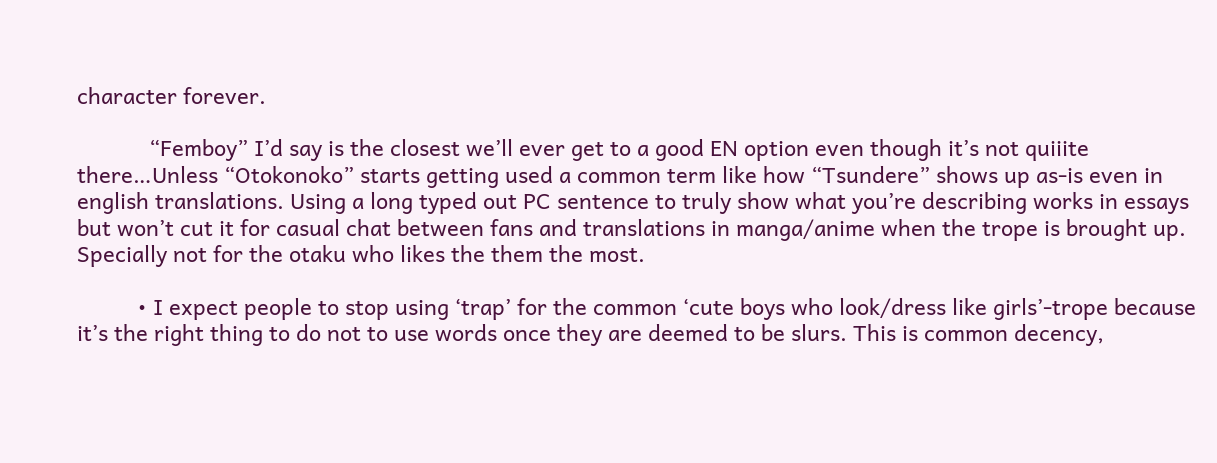character forever.

            “Femboy” I’d say is the closest we’ll ever get to a good EN option even though it’s not quiiite there…Unless “Otokonoko” starts getting used a common term like how “Tsundere” shows up as-is even in english translations. Using a long typed out PC sentence to truly show what you’re describing works in essays but won’t cut it for casual chat between fans and translations in manga/anime when the trope is brought up. Specially not for the otaku who likes the them the most.

          • I expect people to stop using ‘trap’ for the common ‘cute boys who look/dress like girls’-trope because it’s the right thing to do not to use words once they are deemed to be slurs. This is common decency,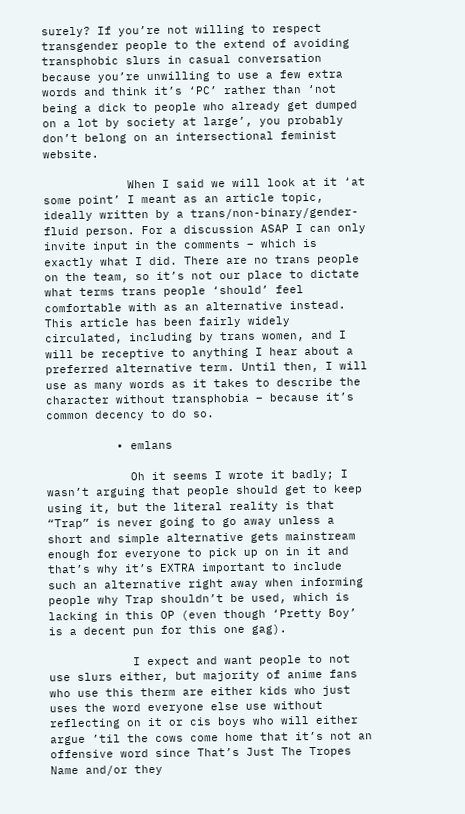surely? If you’re not willing to respect transgender people to the extend of avoiding transphobic slurs in casual conversation because you’re unwilling to use a few extra words and think it’s ‘PC’ rather than ‘not being a dick to people who already get dumped on a lot by society at large’, you probably don’t belong on an intersectional feminist website.

            When I said we will look at it ‘at some point’ I meant as an article topic, ideally written by a trans/non-binary/gender-fluid person. For a discussion ASAP I can only invite input in the comments – which is exactly what I did. There are no trans people on the team, so it’s not our place to dictate what terms trans people ‘should’ feel comfortable with as an alternative instead. This article has been fairly widely circulated, including by trans women, and I will be receptive to anything I hear about a preferred alternative term. Until then, I will use as many words as it takes to describe the character without transphobia – because it’s common decency to do so.

          • emlans

            Oh it seems I wrote it badly; I wasn’t arguing that people should get to keep using it, but the literal reality is that “Trap” is never going to go away unless a short and simple alternative gets mainstream enough for everyone to pick up on in it and that’s why it’s EXTRA important to include such an alternative right away when informing people why Trap shouldn’t be used, which is lacking in this OP (even though ‘Pretty Boy’ is a decent pun for this one gag).

            I expect and want people to not use slurs either, but majority of anime fans who use this therm are either kids who just uses the word everyone else use without reflecting on it or cis boys who will either argue ’til the cows come home that it’s not an offensive word since That’s Just The Tropes Name and/or they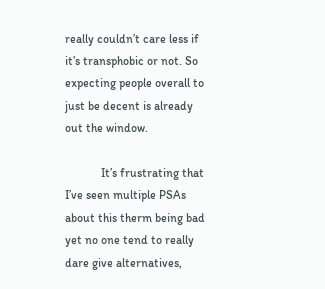really couldn’t care less if it’s transphobic or not. So expecting people overall to just be decent is already out the window.

            It’s frustrating that I’ve seen multiple PSAs about this therm being bad yet no one tend to really dare give alternatives,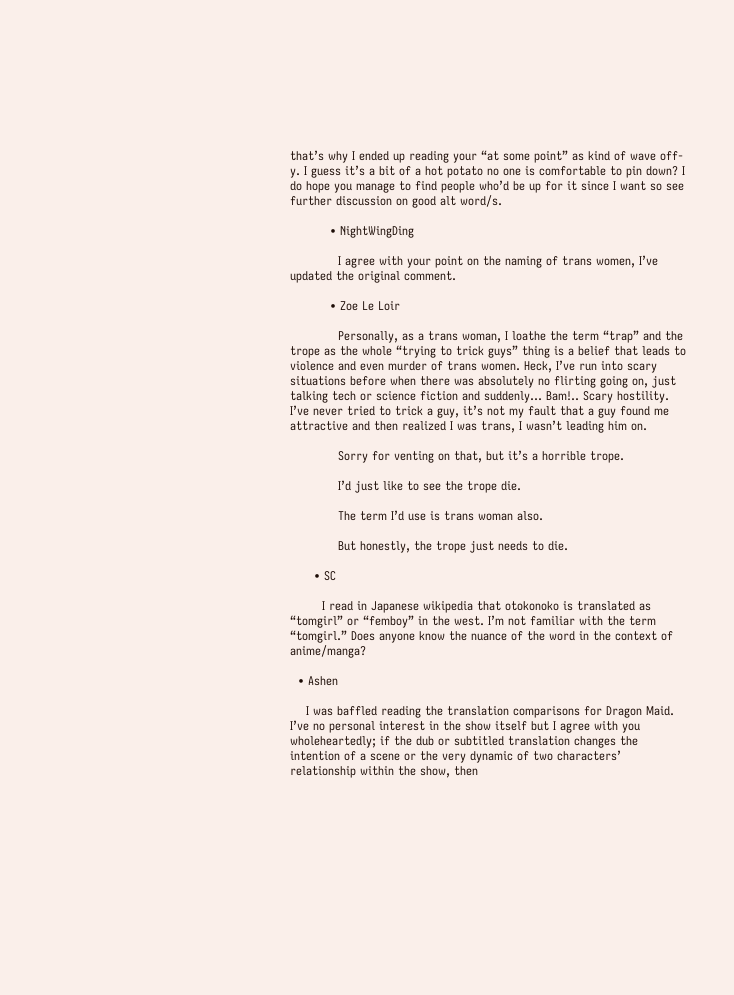that’s why I ended up reading your “at some point” as kind of wave off-y. I guess it’s a bit of a hot potato no one is comfortable to pin down? I do hope you manage to find people who’d be up for it since I want so see further discussion on good alt word/s.

          • NightWingDing

            I agree with your point on the naming of trans women, I’ve updated the original comment.

          • Zoe Le Loir

            Personally, as a trans woman, I loathe the term “trap” and the trope as the whole “trying to trick guys” thing is a belief that leads to violence and even murder of trans women. Heck, I’ve run into scary situations before when there was absolutely no flirting going on, just talking tech or science fiction and suddenly… Bam!.. Scary hostility. I’ve never tried to trick a guy, it’s not my fault that a guy found me attractive and then realized I was trans, I wasn’t leading him on.

            Sorry for venting on that, but it’s a horrible trope.

            I’d just like to see the trope die.

            The term I’d use is trans woman also.

            But honestly, the trope just needs to die.

      • SC

        I read in Japanese wikipedia that otokonoko is translated as “tomgirl” or “femboy” in the west. I’m not familiar with the term “tomgirl.” Does anyone know the nuance of the word in the context of anime/manga?

  • Ashen

    I was baffled reading the translation comparisons for Dragon Maid. I’ve no personal interest in the show itself but I agree with you wholeheartedly; if the dub or subtitled translation changes the intention of a scene or the very dynamic of two characters’ relationship within the show, then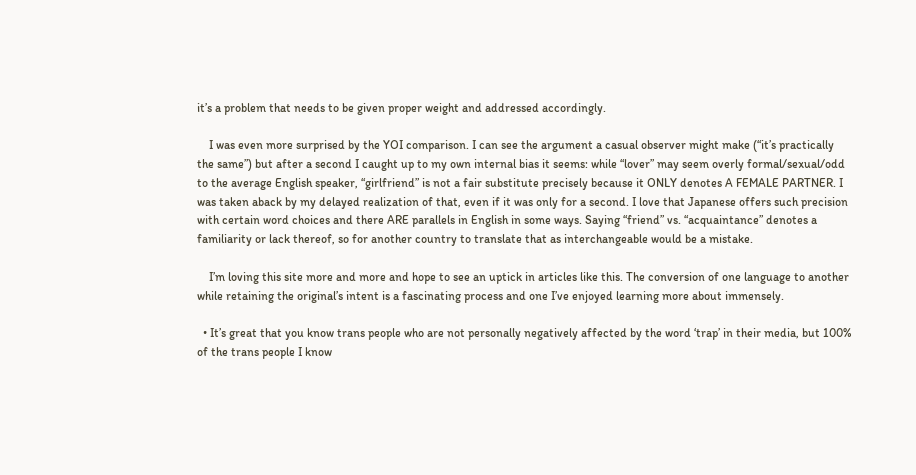it’s a problem that needs to be given proper weight and addressed accordingly.

    I was even more surprised by the YOI comparison. I can see the argument a casual observer might make (“it’s practically the same”) but after a second I caught up to my own internal bias it seems: while “lover” may seem overly formal/sexual/odd to the average English speaker, “girlfriend” is not a fair substitute precisely because it ONLY denotes A FEMALE PARTNER. I was taken aback by my delayed realization of that, even if it was only for a second. I love that Japanese offers such precision with certain word choices and there ARE parallels in English in some ways. Saying “friend” vs. “acquaintance” denotes a familiarity or lack thereof, so for another country to translate that as interchangeable would be a mistake.

    I’m loving this site more and more and hope to see an uptick in articles like this. The conversion of one language to another while retaining the original’s intent is a fascinating process and one I’ve enjoyed learning more about immensely.

  • It’s great that you know trans people who are not personally negatively affected by the word ‘trap’ in their media, but 100% of the trans people I know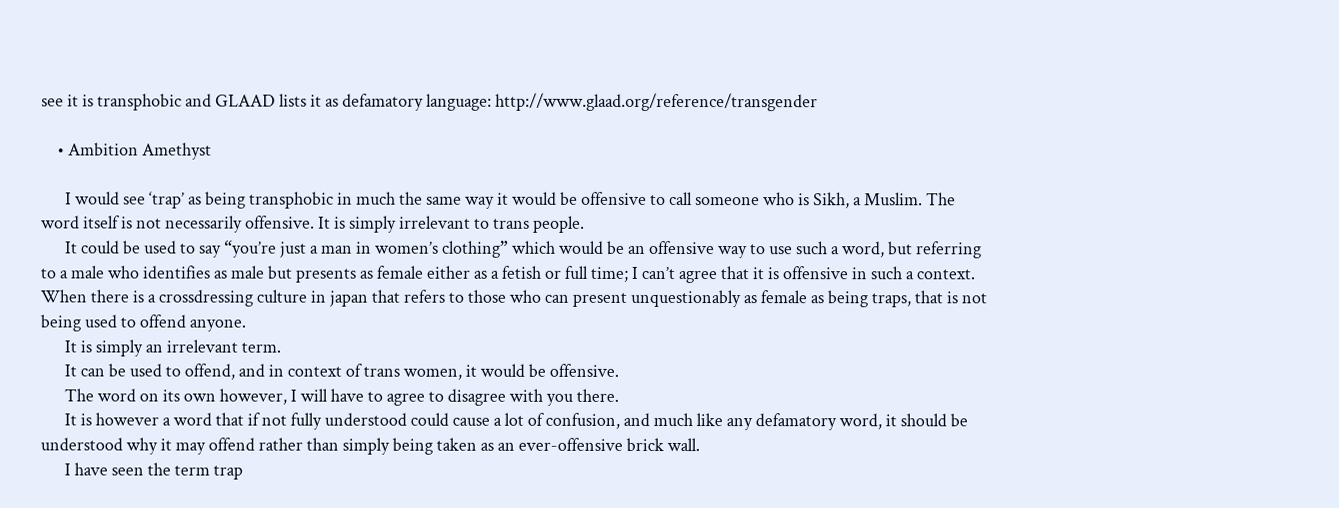see it is transphobic and GLAAD lists it as defamatory language: http://www.glaad.org/reference/transgender

    • Ambition Amethyst

      I would see ‘trap’ as being transphobic in much the same way it would be offensive to call someone who is Sikh, a Muslim. The word itself is not necessarily offensive. It is simply irrelevant to trans people.
      It could be used to say “you’re just a man in women’s clothing” which would be an offensive way to use such a word, but referring to a male who identifies as male but presents as female either as a fetish or full time; I can’t agree that it is offensive in such a context. When there is a crossdressing culture in japan that refers to those who can present unquestionably as female as being traps, that is not being used to offend anyone.
      It is simply an irrelevant term.
      It can be used to offend, and in context of trans women, it would be offensive.
      The word on its own however, I will have to agree to disagree with you there.
      It is however a word that if not fully understood could cause a lot of confusion, and much like any defamatory word, it should be understood why it may offend rather than simply being taken as an ever-offensive brick wall.
      I have seen the term trap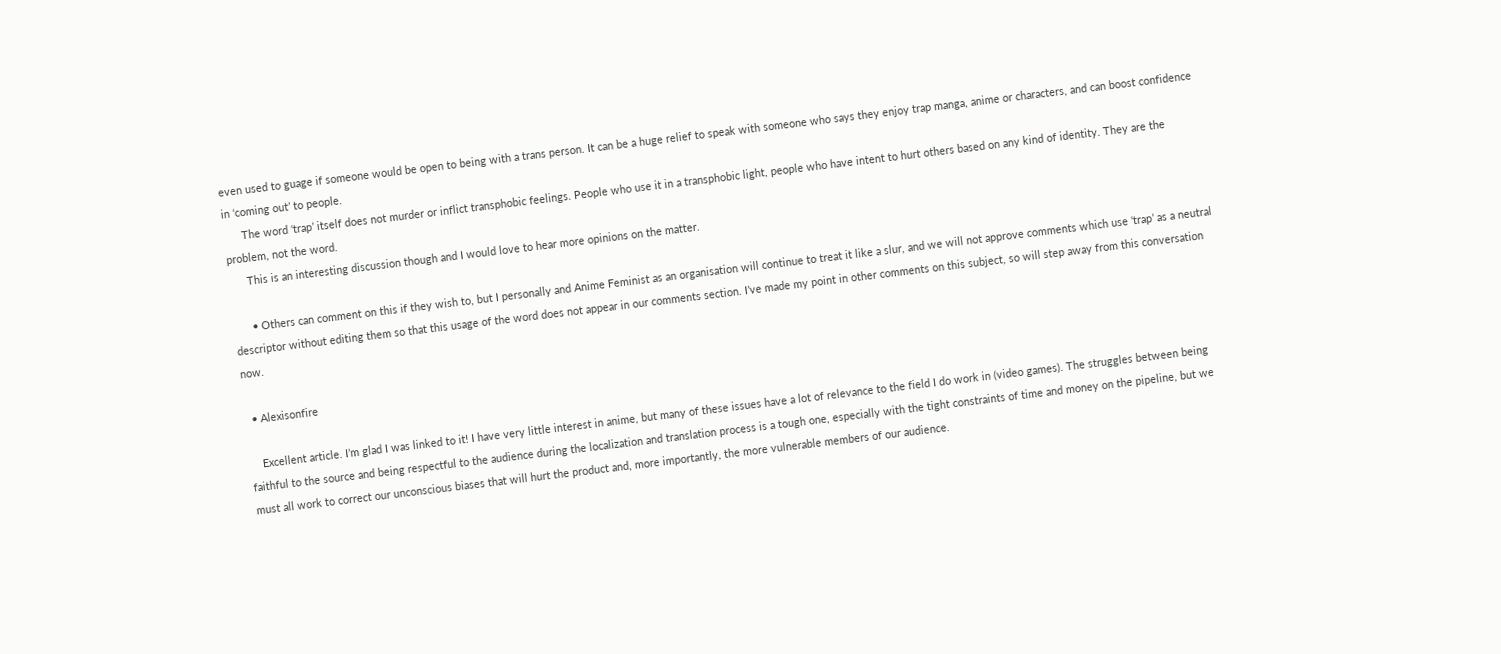even used to guage if someone would be open to being with a trans person. It can be a huge relief to speak with someone who says they enjoy trap manga, anime or characters, and can boost confidence in ‘coming out’ to people.
      The word ‘trap’ itself does not murder or inflict transphobic feelings. People who use it in a transphobic light, people who have intent to hurt others based on any kind of identity. They are the problem, not the word.
      This is an interesting discussion though and I would love to hear more opinions on the matter.

      • Others can comment on this if they wish to, but I personally and Anime Feminist as an organisation will continue to treat it like a slur, and we will not approve comments which use ‘trap’ as a neutral descriptor without editing them so that this usage of the word does not appear in our comments section. I’ve made my point in other comments on this subject, so will step away from this conversation now.

  • Alexisonfire

    Excellent article. I’m glad I was linked to it! I have very little interest in anime, but many of these issues have a lot of relevance to the field I do work in (video games). The struggles between being faithful to the source and being respectful to the audience during the localization and translation process is a tough one, especially with the tight constraints of time and money on the pipeline, but we must all work to correct our unconscious biases that will hurt the product and, more importantly, the more vulnerable members of our audience.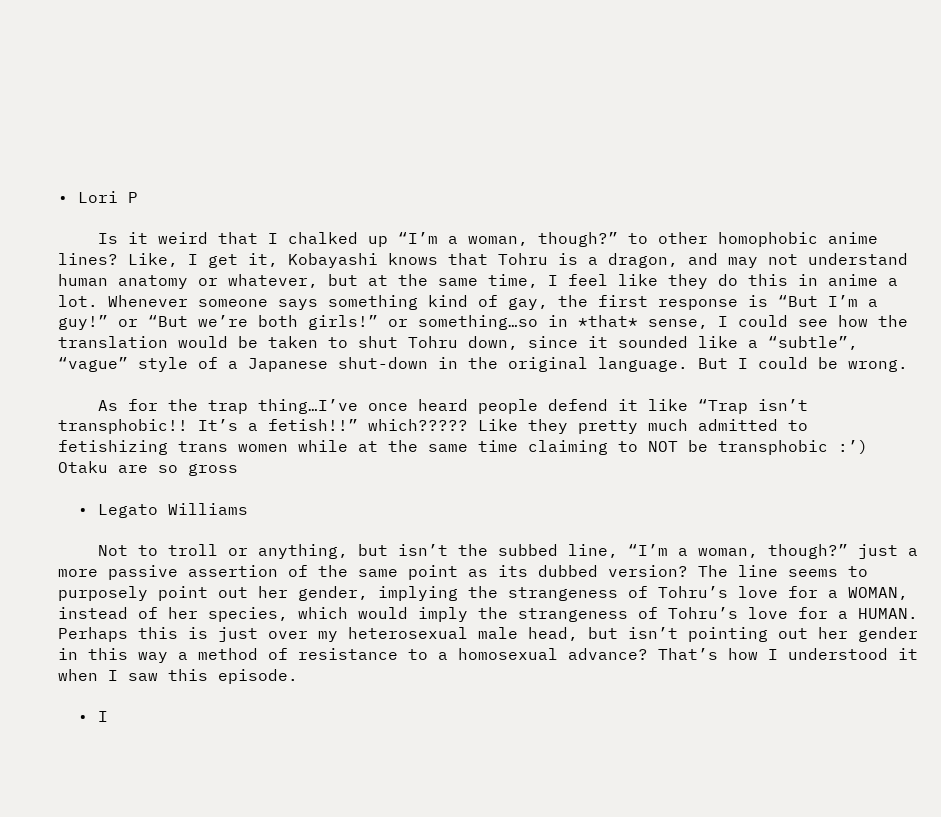• Lori P

    Is it weird that I chalked up “I’m a woman, though?” to other homophobic anime lines? Like, I get it, Kobayashi knows that Tohru is a dragon, and may not understand human anatomy or whatever, but at the same time, I feel like they do this in anime a lot. Whenever someone says something kind of gay, the first response is “But I’m a guy!” or “But we’re both girls!” or something…so in *that* sense, I could see how the translation would be taken to shut Tohru down, since it sounded like a “subtle”, “vague” style of a Japanese shut-down in the original language. But I could be wrong.

    As for the trap thing…I’ve once heard people defend it like “Trap isn’t transphobic!! It’s a fetish!!” which????? Like they pretty much admitted to fetishizing trans women while at the same time claiming to NOT be transphobic :’) Otaku are so gross

  • Legato Williams

    Not to troll or anything, but isn’t the subbed line, “I’m a woman, though?” just a more passive assertion of the same point as its dubbed version? The line seems to purposely point out her gender, implying the strangeness of Tohru’s love for a WOMAN, instead of her species, which would imply the strangeness of Tohru’s love for a HUMAN. Perhaps this is just over my heterosexual male head, but isn’t pointing out her gender in this way a method of resistance to a homosexual advance? That’s how I understood it when I saw this episode.

  • I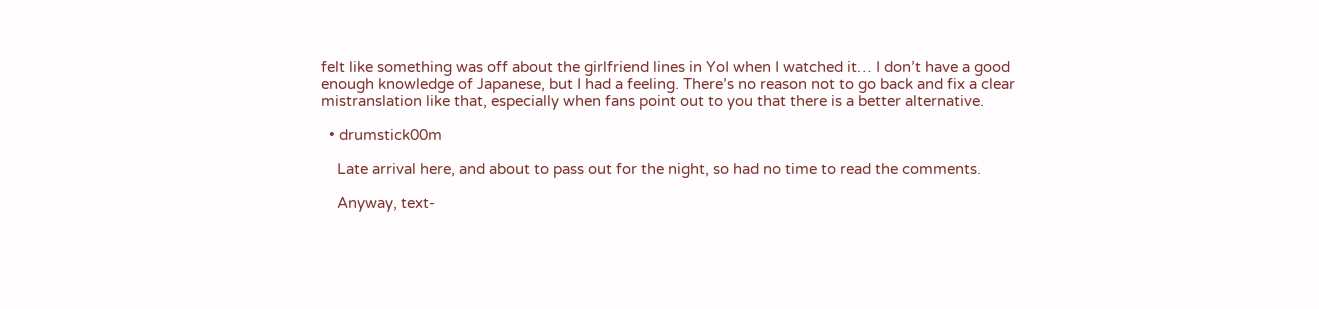felt like something was off about the girlfriend lines in YoI when I watched it… I don’t have a good enough knowledge of Japanese, but I had a feeling. There’s no reason not to go back and fix a clear mistranslation like that, especially when fans point out to you that there is a better alternative.

  • drumstick00m

    Late arrival here, and about to pass out for the night, so had no time to read the comments.

    Anyway, text-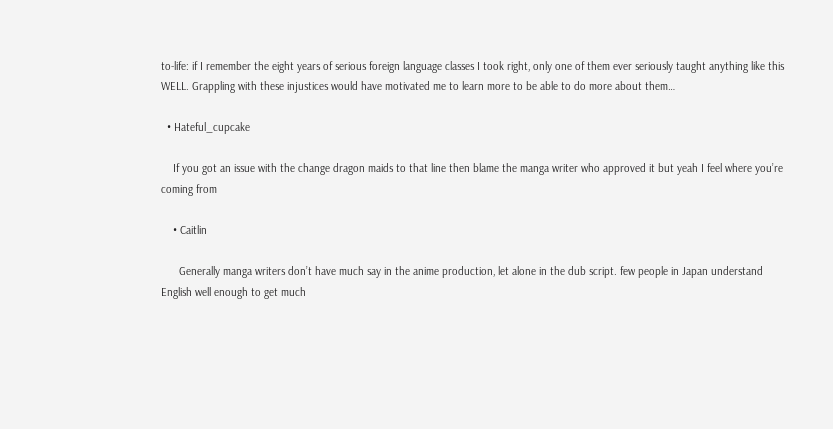to-life: if I remember the eight years of serious foreign language classes I took right, only one of them ever seriously taught anything like this WELL. Grappling with these injustices would have motivated me to learn more to be able to do more about them…

  • Hateful_cupcake

    If you got an issue with the change dragon maids to that line then blame the manga writer who approved it but yeah I feel where you’re coming from

    • Caitlin

      Generally manga writers don’t have much say in the anime production, let alone in the dub script. few people in Japan understand English well enough to get much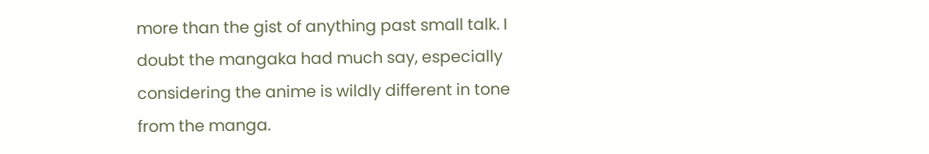more than the gist of anything past small talk. I doubt the mangaka had much say, especially considering the anime is wildly different in tone from the manga.